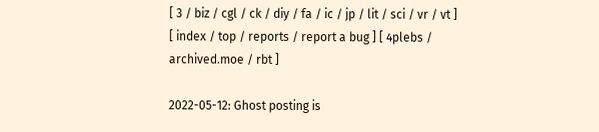[ 3 / biz / cgl / ck / diy / fa / ic / jp / lit / sci / vr / vt ] [ index / top / reports / report a bug ] [ 4plebs / archived.moe / rbt ]

2022-05-12: Ghost posting is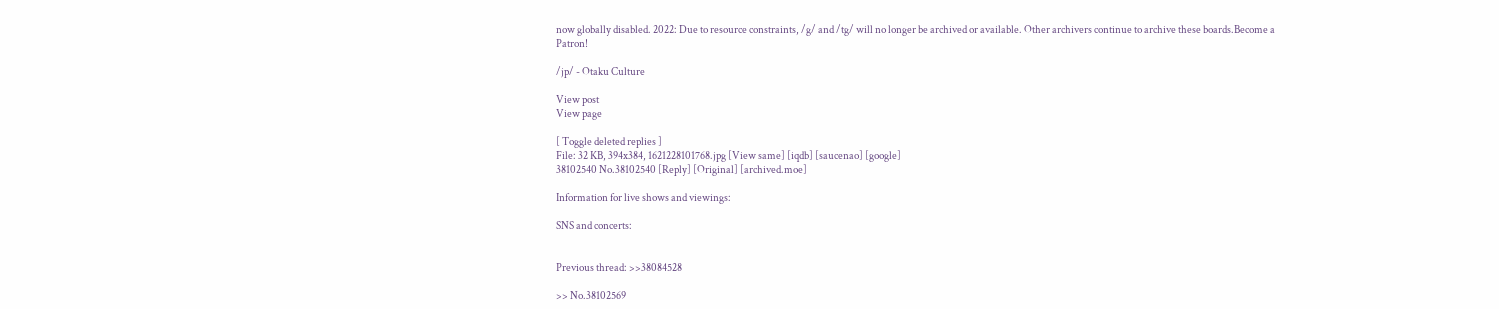now globally disabled. 2022: Due to resource constraints, /g/ and /tg/ will no longer be archived or available. Other archivers continue to archive these boards.Become a Patron!

/jp/ - Otaku Culture

View post
View page

[ Toggle deleted replies ]
File: 32 KB, 394x384, 1621228101768.jpg [View same] [iqdb] [saucenao] [google]
38102540 No.38102540 [Reply] [Original] [archived.moe]

Information for live shows and viewings:

SNS and concerts:


Previous thread: >>38084528

>> No.38102569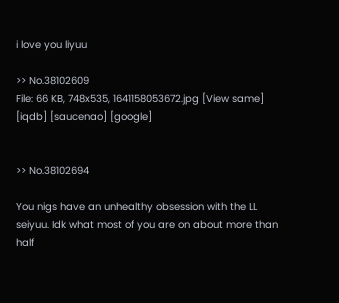i love you liyuu

>> No.38102609
File: 66 KB, 748x535, 1641158053672.jpg [View same] [iqdb] [saucenao] [google]


>> No.38102694

You nigs have an unhealthy obsession with the LL seiyuu. Idk what most of you are on about more than half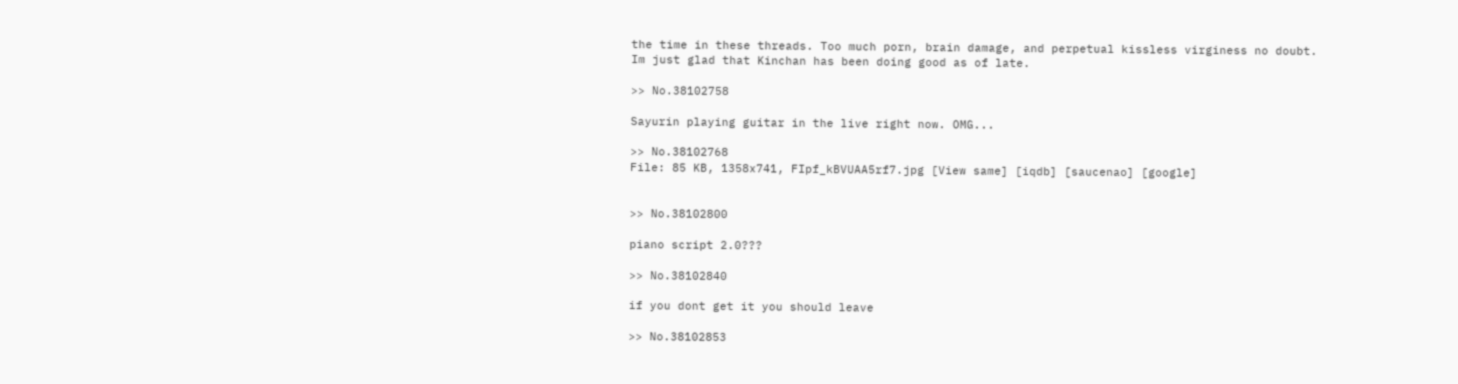the time in these threads. Too much porn, brain damage, and perpetual kissless virginess no doubt.
Im just glad that Kinchan has been doing good as of late.

>> No.38102758

Sayurin playing guitar in the live right now. OMG...

>> No.38102768
File: 85 KB, 1358x741, FIpf_kBVUAA5rf7.jpg [View same] [iqdb] [saucenao] [google]


>> No.38102800

piano script 2.0???

>> No.38102840

if you dont get it you should leave

>> No.38102853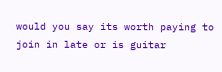would you say its worth paying to join in late or is guitar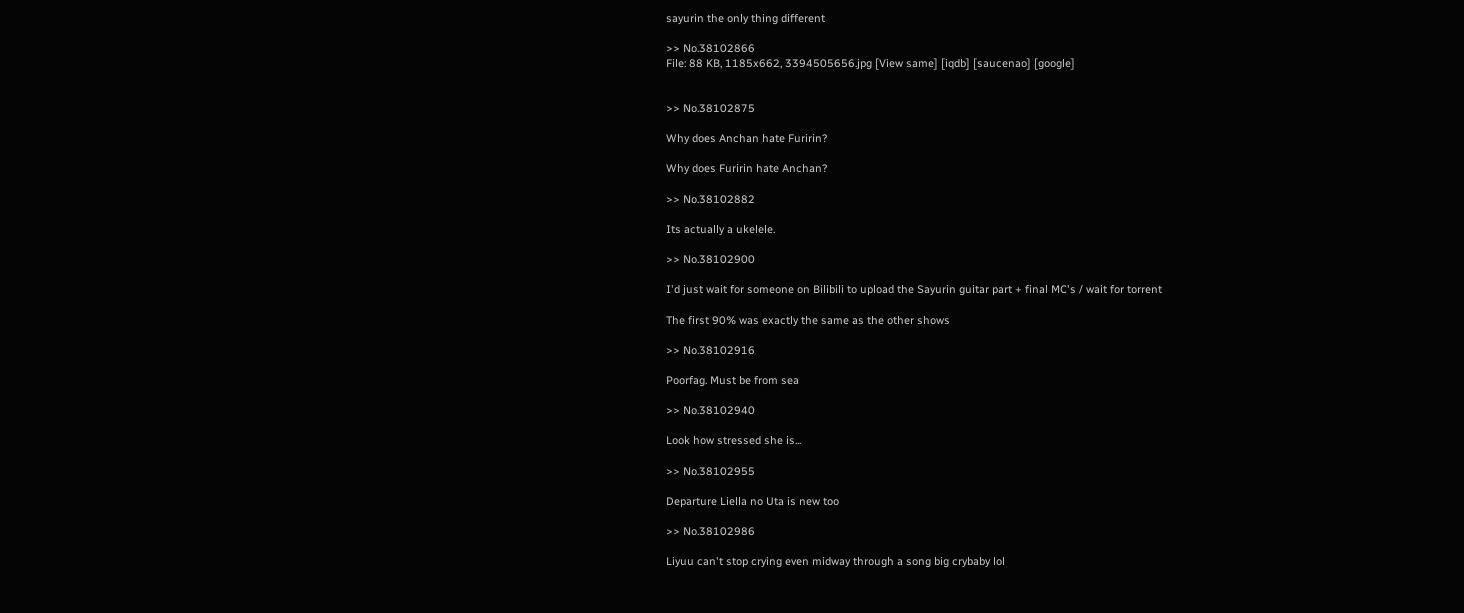sayurin the only thing different

>> No.38102866
File: 88 KB, 1185x662, 3394505656.jpg [View same] [iqdb] [saucenao] [google]


>> No.38102875

Why does Anchan hate Furirin?

Why does Furirin hate Anchan?

>> No.38102882

Its actually a ukelele.

>> No.38102900

I'd just wait for someone on Bilibili to upload the Sayurin guitar part + final MC's / wait for torrent

The first 90% was exactly the same as the other shows

>> No.38102916

Poorfag. Must be from sea

>> No.38102940

Look how stressed she is...

>> No.38102955

Departure Liella no Uta is new too

>> No.38102986

Liyuu can't stop crying even midway through a song big crybaby lol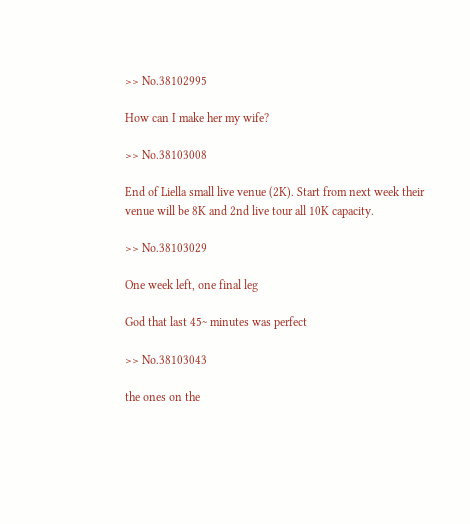>> No.38102995

How can I make her my wife?

>> No.38103008

End of Liella small live venue (2K). Start from next week their venue will be 8K and 2nd live tour all 10K capacity.

>> No.38103029

One week left, one final leg

God that last 45~ minutes was perfect

>> No.38103043

the ones on the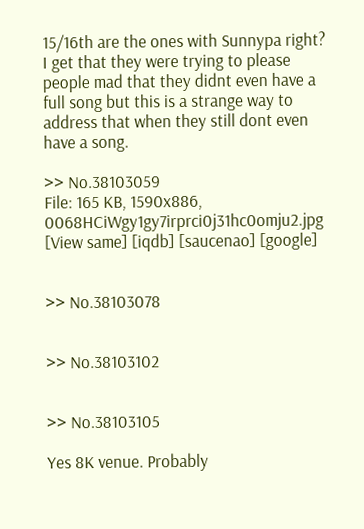15/16th are the ones with Sunnypa right?
I get that they were trying to please people mad that they didnt even have a full song but this is a strange way to address that when they still dont even have a song.

>> No.38103059
File: 165 KB, 1590x886, 0068HCiWgy1gy7irprci0j31hc0omju2.jpg [View same] [iqdb] [saucenao] [google]


>> No.38103078


>> No.38103102


>> No.38103105

Yes 8K venue. Probably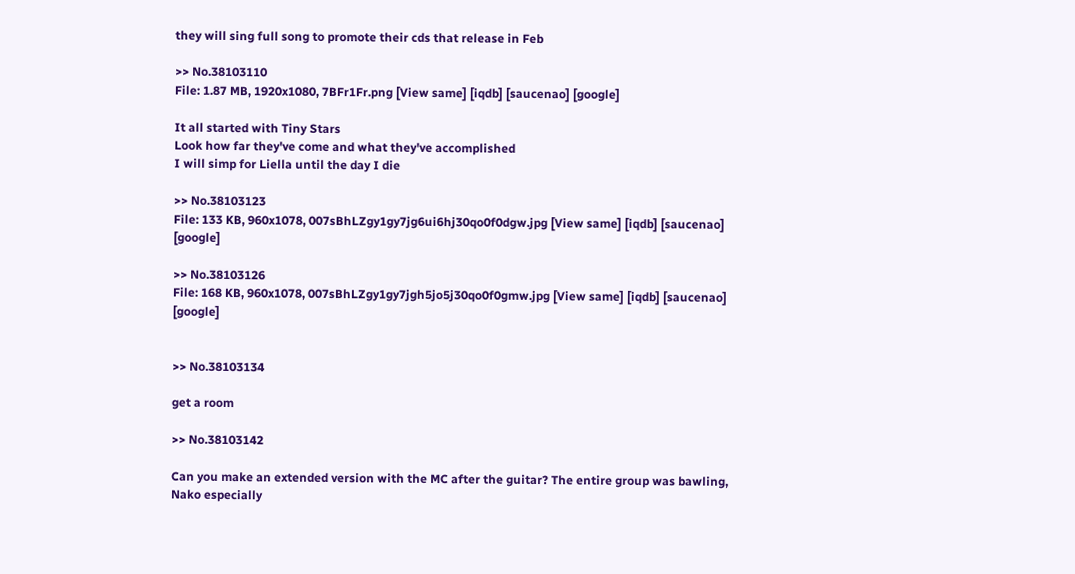they will sing full song to promote their cds that release in Feb

>> No.38103110
File: 1.87 MB, 1920x1080, 7BFr1Fr.png [View same] [iqdb] [saucenao] [google]

It all started with Tiny Stars
Look how far they've come and what they've accomplished
I will simp for Liella until the day I die

>> No.38103123
File: 133 KB, 960x1078, 007sBhLZgy1gy7jg6ui6hj30qo0f0dgw.jpg [View same] [iqdb] [saucenao] [google]

>> No.38103126
File: 168 KB, 960x1078, 007sBhLZgy1gy7jgh5jo5j30qo0f0gmw.jpg [View same] [iqdb] [saucenao] [google]


>> No.38103134

get a room

>> No.38103142

Can you make an extended version with the MC after the guitar? The entire group was bawling, Nako especially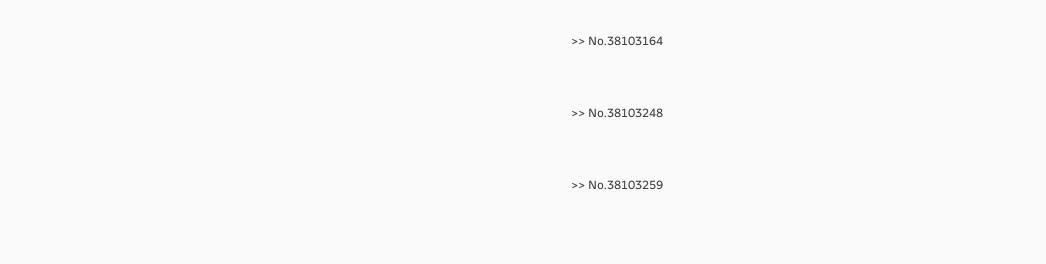>> No.38103164


>> No.38103248


>> No.38103259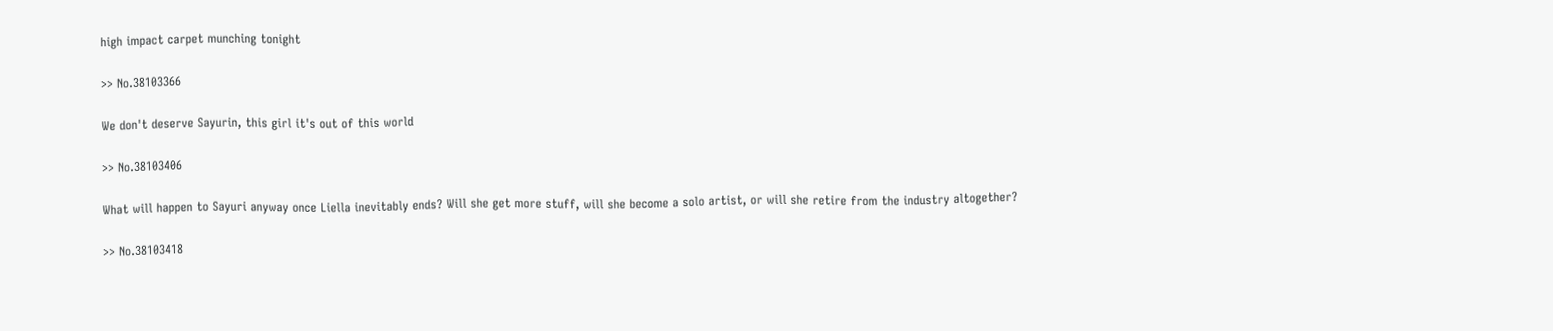high impact carpet munching tonight

>> No.38103366

We don't deserve Sayurin, this girl it's out of this world

>> No.38103406

What will happen to Sayuri anyway once Liella inevitably ends? Will she get more stuff, will she become a solo artist, or will she retire from the industry altogether?

>> No.38103418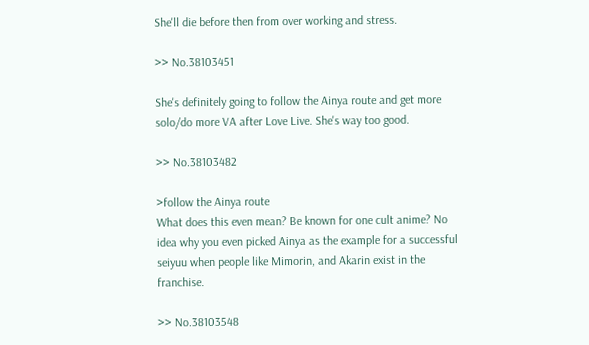She'll die before then from over working and stress.

>> No.38103451

She's definitely going to follow the Ainya route and get more solo/do more VA after Love Live. She's way too good.

>> No.38103482

>follow the Ainya route
What does this even mean? Be known for one cult anime? No idea why you even picked Ainya as the example for a successful seiyuu when people like Mimorin, and Akarin exist in the franchise.

>> No.38103548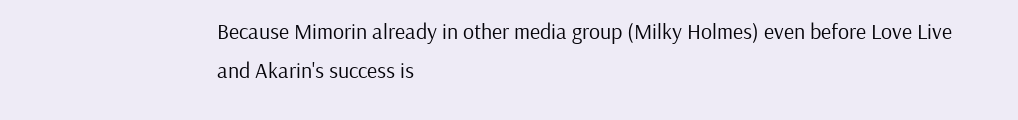Because Mimorin already in other media group (Milky Holmes) even before Love Live and Akarin's success is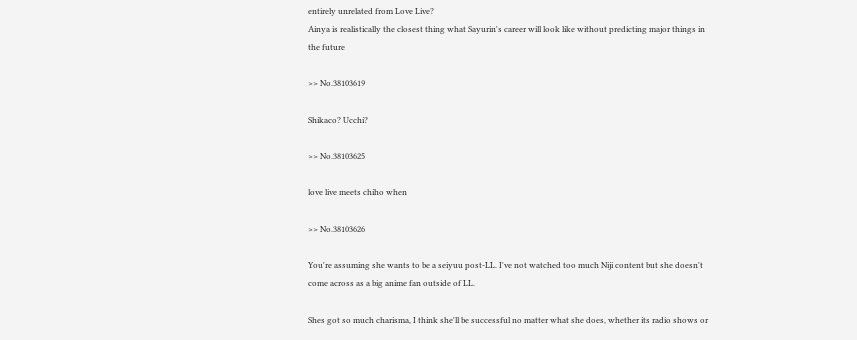entirely unrelated from Love Live?
Ainya is realistically the closest thing what Sayurin's career will look like without predicting major things in the future

>> No.38103619

Shikaco? Ucchi?

>> No.38103625

love live meets chiho when

>> No.38103626

You're assuming she wants to be a seiyuu post-LL. I've not watched too much Niji content but she doesn't come across as a big anime fan outside of LL.

Shes got so much charisma, I think she'll be successful no matter what she does, whether its radio shows or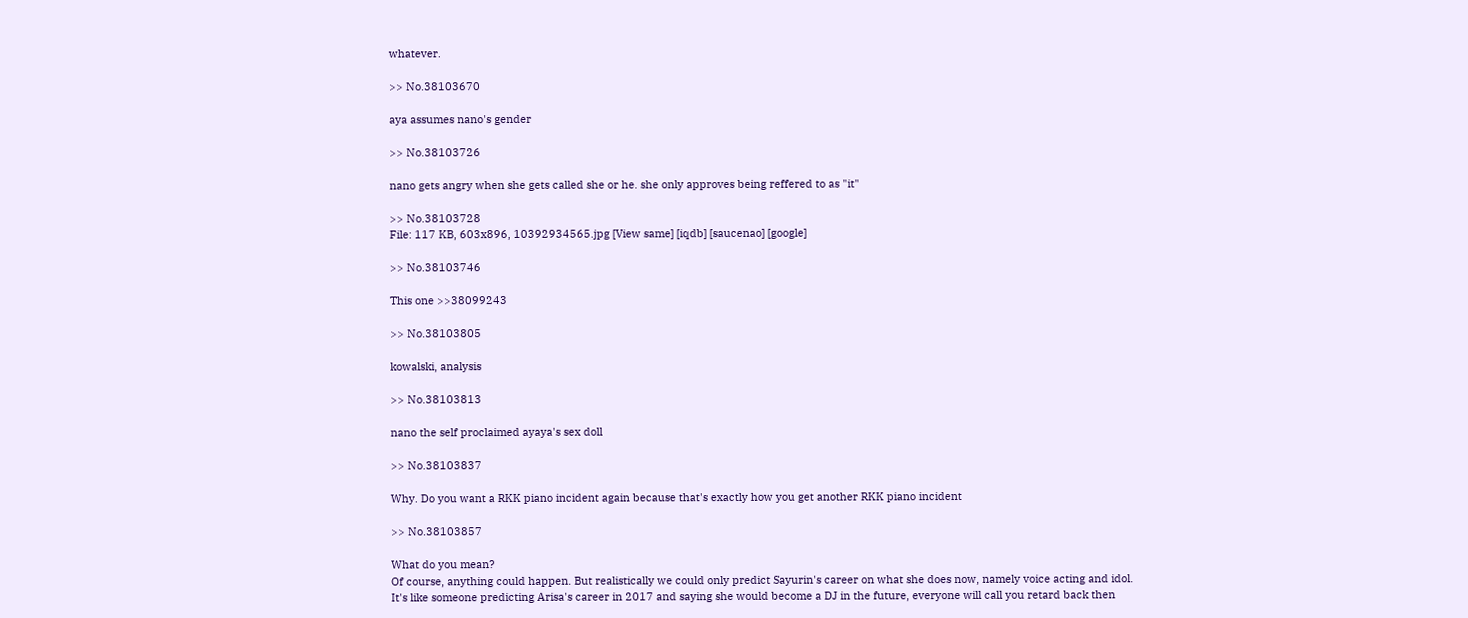whatever.

>> No.38103670

aya assumes nano's gender

>> No.38103726

nano gets angry when she gets called she or he. she only approves being reffered to as "it"

>> No.38103728
File: 117 KB, 603x896, 10392934565.jpg [View same] [iqdb] [saucenao] [google]

>> No.38103746

This one >>38099243

>> No.38103805

kowalski, analysis

>> No.38103813

nano the self proclaimed ayaya's sex doll

>> No.38103837

Why. Do you want a RKK piano incident again because that's exactly how you get another RKK piano incident

>> No.38103857

What do you mean?
Of course, anything could happen. But realistically we could only predict Sayurin's career on what she does now, namely voice acting and idol.
It's like someone predicting Arisa's career in 2017 and saying she would become a DJ in the future, everyone will call you retard back then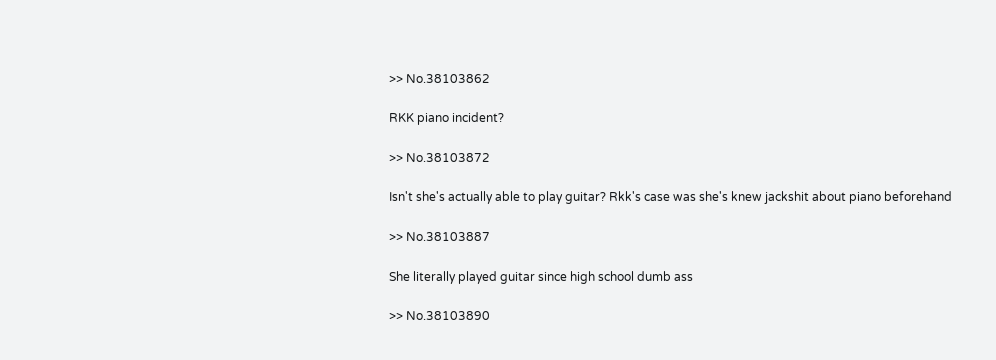>> No.38103862

RKK piano incident?

>> No.38103872

Isn't she's actually able to play guitar? Rkk's case was she's knew jackshit about piano beforehand

>> No.38103887

She literally played guitar since high school dumb ass

>> No.38103890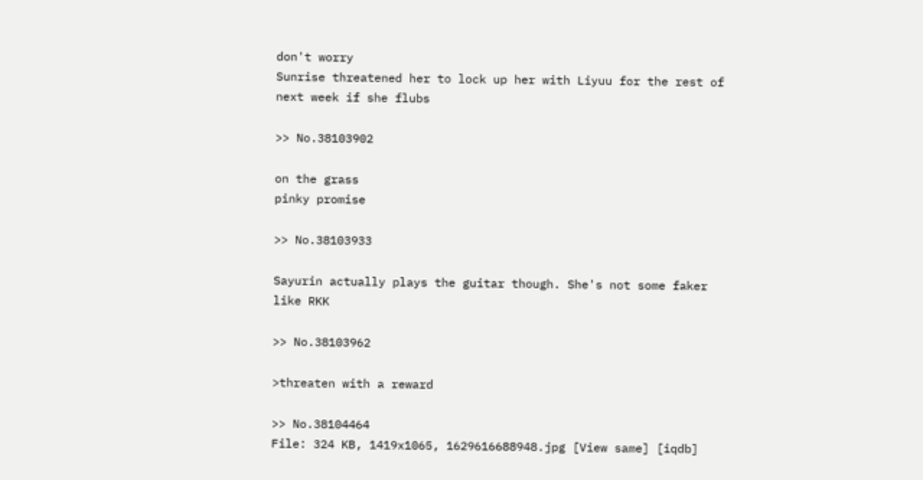don't worry
Sunrise threatened her to lock up her with Liyuu for the rest of next week if she flubs

>> No.38103902

on the grass
pinky promise

>> No.38103933

Sayurin actually plays the guitar though. She's not some faker like RKK

>> No.38103962

>threaten with a reward

>> No.38104464
File: 324 KB, 1419x1065, 1629616688948.jpg [View same] [iqdb]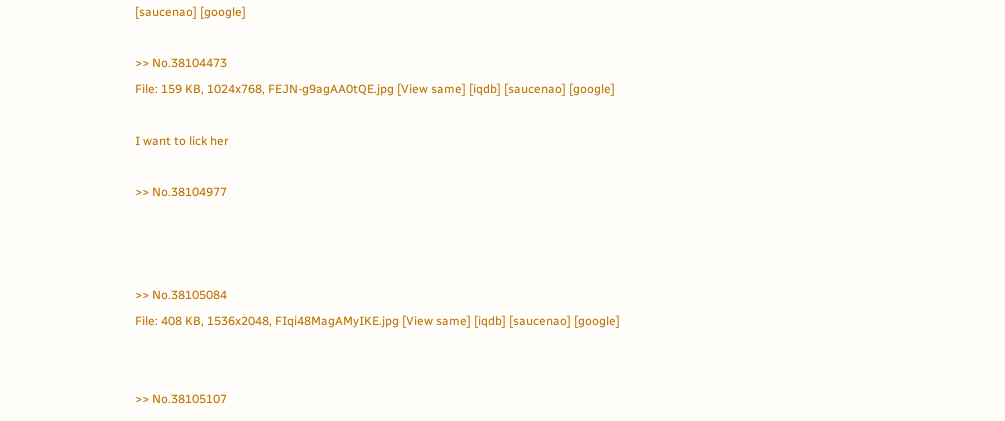[saucenao] [google]

>> No.38104473
File: 159 KB, 1024x768, FEJN-g9agAA0tQE.jpg [View same] [iqdb] [saucenao] [google]

I want to lick her

>> No.38104977



>> No.38105084
File: 408 KB, 1536x2048, FIqi48MagAMyIKE.jpg [View same] [iqdb] [saucenao] [google]


>> No.38105107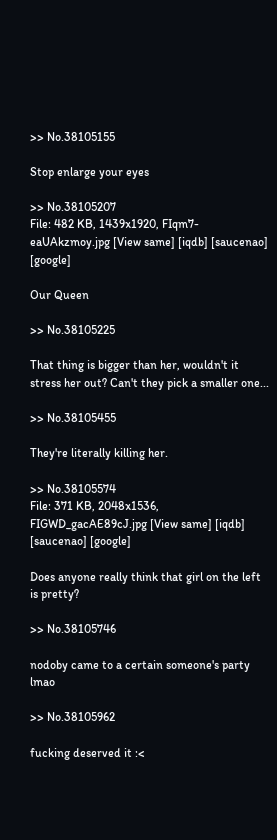>> No.38105155

Stop enlarge your eyes

>> No.38105207
File: 482 KB, 1439x1920, FIqm7-eaUAkzmoy.jpg [View same] [iqdb] [saucenao] [google]

Our Queen

>> No.38105225

That thing is bigger than her, wouldn't it stress her out? Can't they pick a smaller one...

>> No.38105455

They're literally killing her.

>> No.38105574
File: 371 KB, 2048x1536, FIGWD_gacAE89cJ.jpg [View same] [iqdb] [saucenao] [google]

Does anyone really think that girl on the left is pretty?

>> No.38105746

nodoby came to a certain someone's party lmao

>> No.38105962

fucking deserved it :<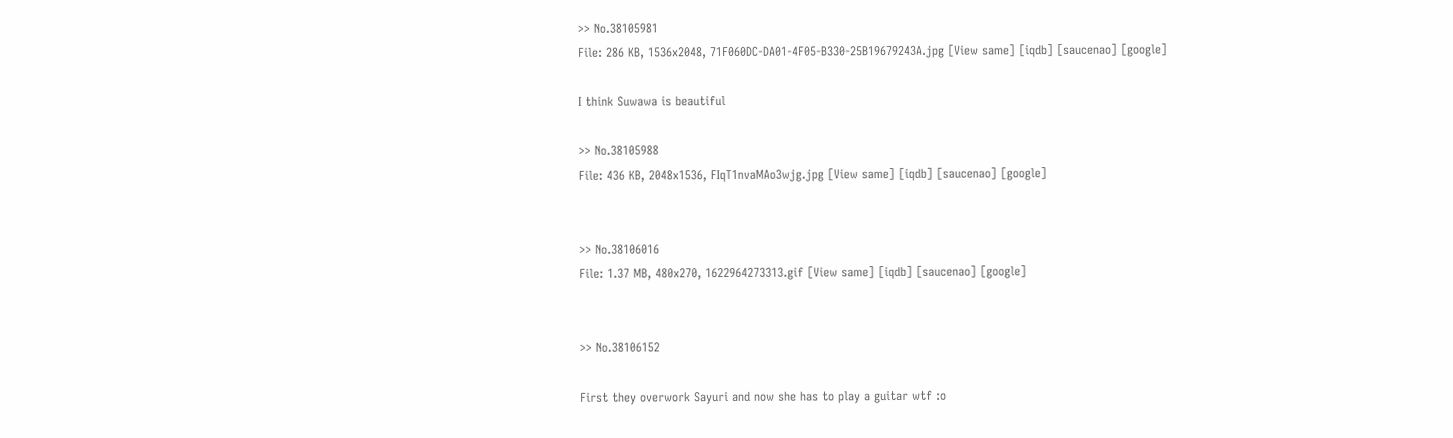>> No.38105981
File: 286 KB, 1536x2048, 71F060DC-DA01-4F05-B330-25B19679243A.jpg [View same] [iqdb] [saucenao] [google]

I think Suwawa is beautiful

>> No.38105988
File: 436 KB, 2048x1536, FIqT1nvaMAo3wjg.jpg [View same] [iqdb] [saucenao] [google]


>> No.38106016
File: 1.37 MB, 480x270, 1622964273313.gif [View same] [iqdb] [saucenao] [google]


>> No.38106152

First they overwork Sayuri and now she has to play a guitar wtf :o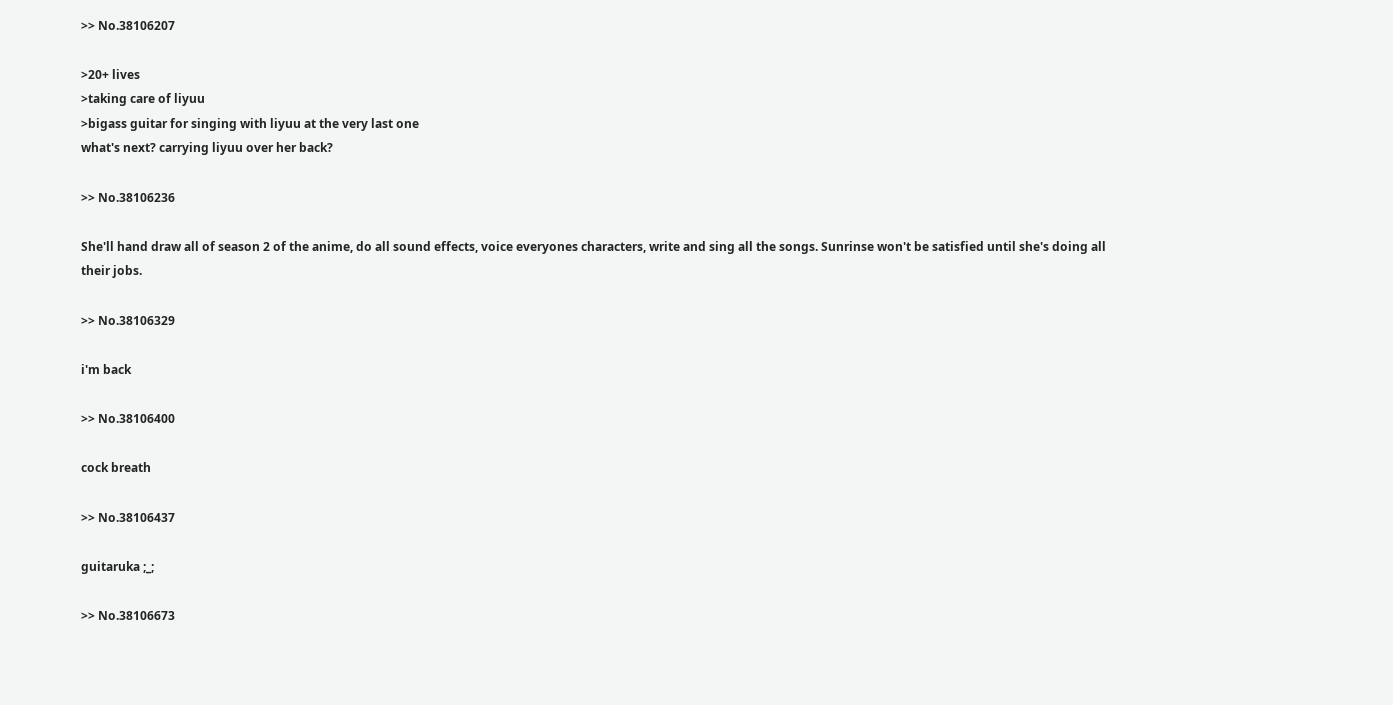>> No.38106207

>20+ lives
>taking care of liyuu
>bigass guitar for singing with liyuu at the very last one
what's next? carrying liyuu over her back?

>> No.38106236

She'll hand draw all of season 2 of the anime, do all sound effects, voice everyones characters, write and sing all the songs. Sunrinse won't be satisfied until she's doing all their jobs.

>> No.38106329

i'm back

>> No.38106400

cock breath

>> No.38106437

guitaruka ;_;

>> No.38106673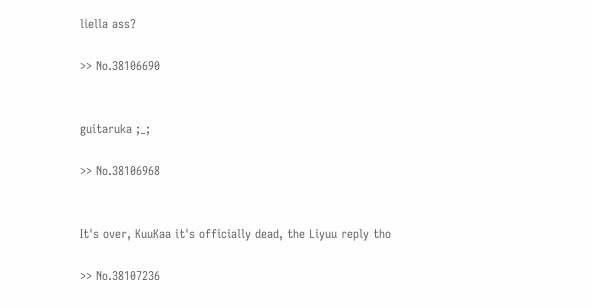liella ass?

>> No.38106690


guitaruka ;_;

>> No.38106968


It's over, KuuKaa it's officially dead, the Liyuu reply tho

>> No.38107236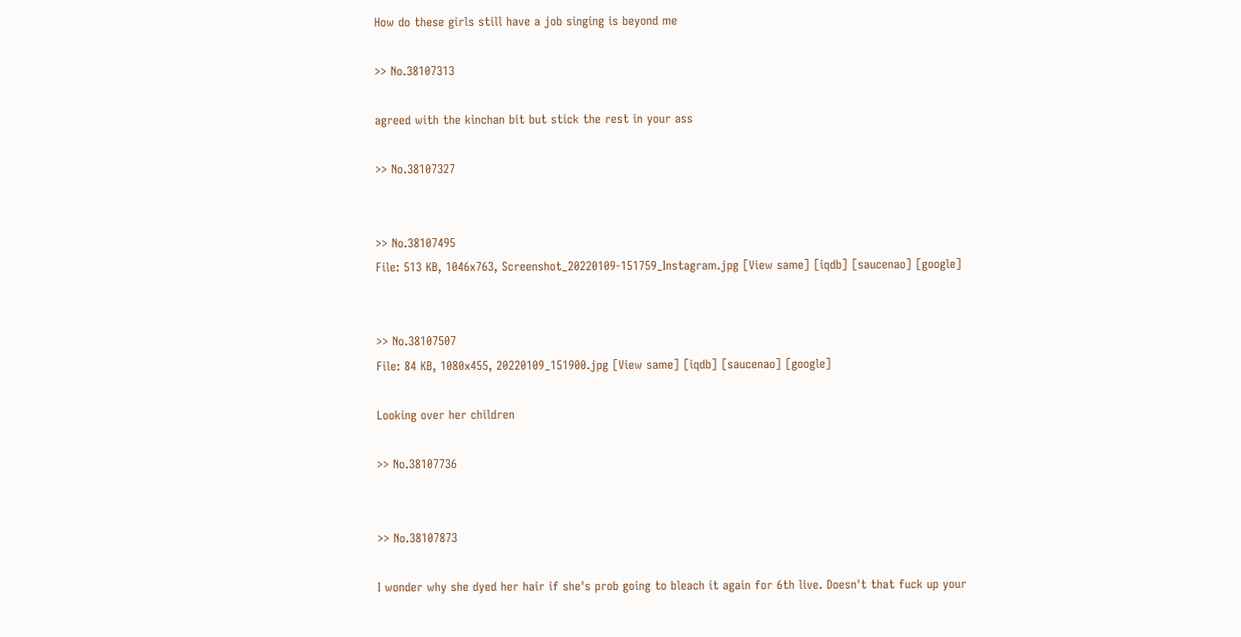How do these girls still have a job singing is beyond me

>> No.38107313

agreed with the kinchan bit but stick the rest in your ass

>> No.38107327


>> No.38107495
File: 513 KB, 1046x763, Screenshot_20220109-151759_Instagram.jpg [View same] [iqdb] [saucenao] [google]


>> No.38107507
File: 84 KB, 1080x455, 20220109_151900.jpg [View same] [iqdb] [saucenao] [google]

Looking over her children

>> No.38107736


>> No.38107873

I wonder why she dyed her hair if she's prob going to bleach it again for 6th live. Doesn't that fuck up your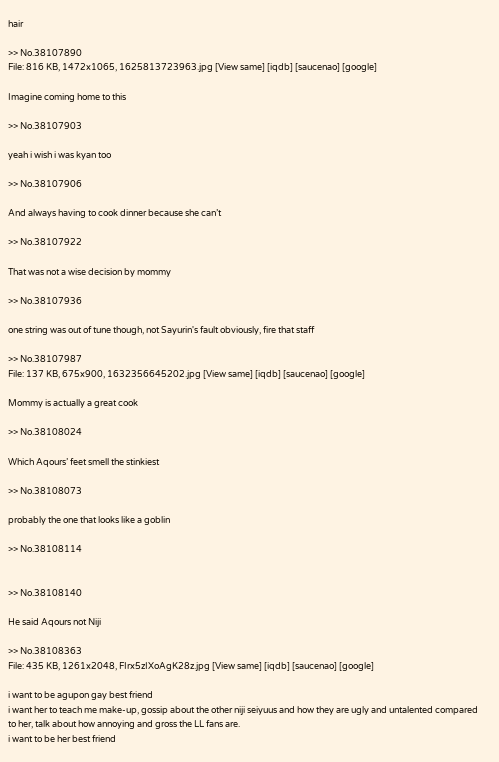hair

>> No.38107890
File: 816 KB, 1472x1065, 1625813723963.jpg [View same] [iqdb] [saucenao] [google]

Imagine coming home to this

>> No.38107903

yeah i wish i was kyan too

>> No.38107906

And always having to cook dinner because she can’t

>> No.38107922

That was not a wise decision by mommy

>> No.38107936

one string was out of tune though, not Sayurin's fault obviously, fire that staff

>> No.38107987
File: 137 KB, 675x900, 1632356645202.jpg [View same] [iqdb] [saucenao] [google]

Mommy is actually a great cook

>> No.38108024

Which Aqours’ feet smell the stinkiest

>> No.38108073

probably the one that looks like a goblin

>> No.38108114


>> No.38108140

He said Aqours not Niji

>> No.38108363
File: 435 KB, 1261x2048, FIrx5zIXoAgK28z.jpg [View same] [iqdb] [saucenao] [google]

i want to be agupon gay best friend
i want her to teach me make-up, gossip about the other niji seiyuus and how they are ugly and untalented compared to her, talk about how annoying and gross the LL fans are.
i want to be her best friend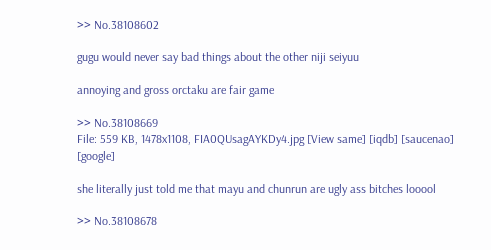>> No.38108602

gugu would never say bad things about the other niji seiyuu

annoying and gross orctaku are fair game

>> No.38108669
File: 559 KB, 1478x1108, FIA0QUsagAYKDy4.jpg [View same] [iqdb] [saucenao] [google]

she literally just told me that mayu and chunrun are ugly ass bitches looool

>> No.38108678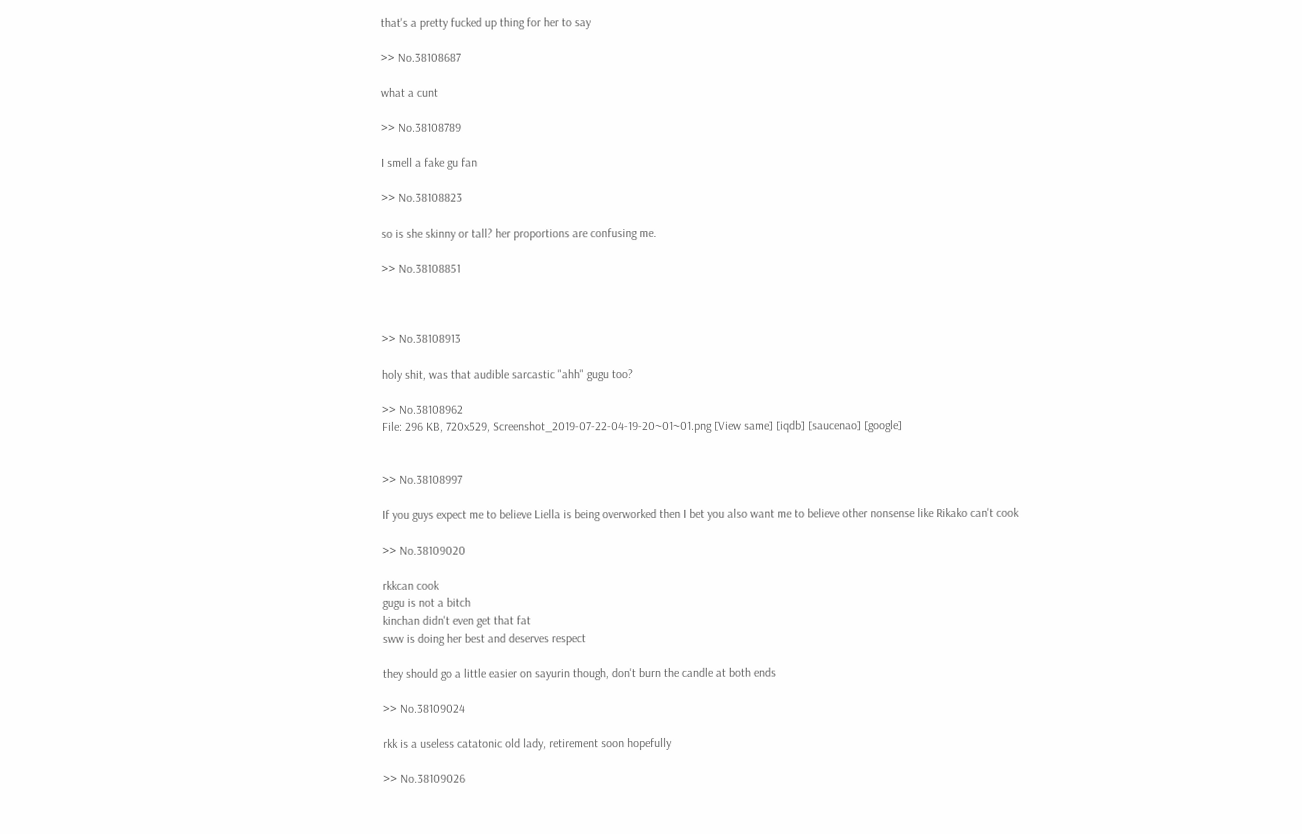that's a pretty fucked up thing for her to say

>> No.38108687

what a cunt

>> No.38108789

I smell a fake gu fan

>> No.38108823

so is she skinny or tall? her proportions are confusing me.

>> No.38108851



>> No.38108913

holy shit, was that audible sarcastic "ahh" gugu too?

>> No.38108962
File: 296 KB, 720x529, Screenshot_2019-07-22-04-19-20~01~01.png [View same] [iqdb] [saucenao] [google]


>> No.38108997

If you guys expect me to believe Liella is being overworked then I bet you also want me to believe other nonsense like Rikako can't cook

>> No.38109020

rkkcan cook
gugu is not a bitch
kinchan didn't even get that fat
sww is doing her best and deserves respect

they should go a little easier on sayurin though, don't burn the candle at both ends

>> No.38109024

rkk is a useless catatonic old lady, retirement soon hopefully

>> No.38109026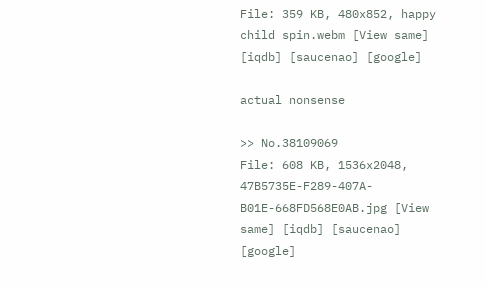File: 359 KB, 480x852, happy child spin.webm [View same] [iqdb] [saucenao] [google]

actual nonsense

>> No.38109069
File: 608 KB, 1536x2048, 47B5735E-F289-407A-B01E-668FD568E0AB.jpg [View same] [iqdb] [saucenao] [google]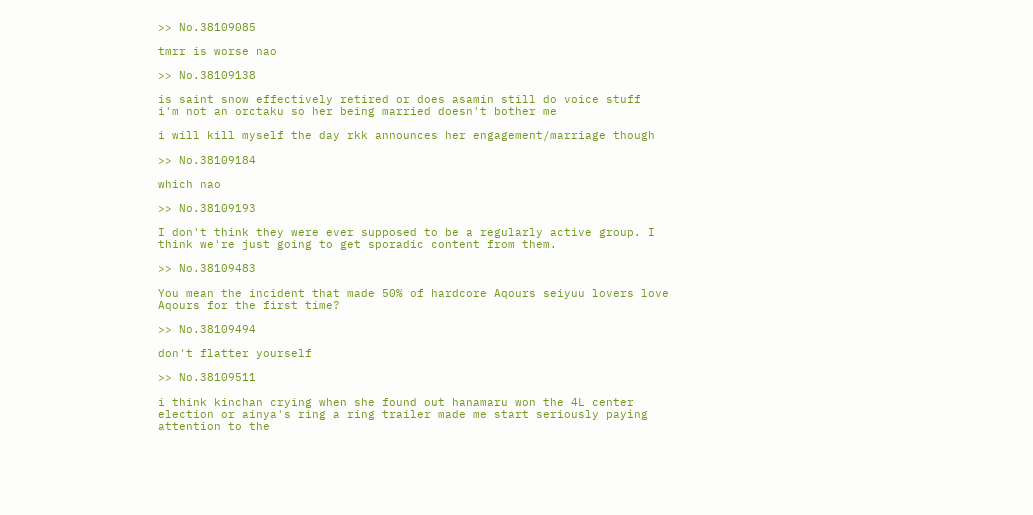>> No.38109085

tmrr is worse nao

>> No.38109138

is saint snow effectively retired or does asamin still do voice stuff
i'm not an orctaku so her being married doesn't bother me

i will kill myself the day rkk announces her engagement/marriage though

>> No.38109184

which nao

>> No.38109193

I don't think they were ever supposed to be a regularly active group. I think we're just going to get sporadic content from them.

>> No.38109483

You mean the incident that made 50% of hardcore Aqours seiyuu lovers love Aqours for the first time?

>> No.38109494

don't flatter yourself

>> No.38109511

i think kinchan crying when she found out hanamaru won the 4L center election or ainya's ring a ring trailer made me start seriously paying attention to the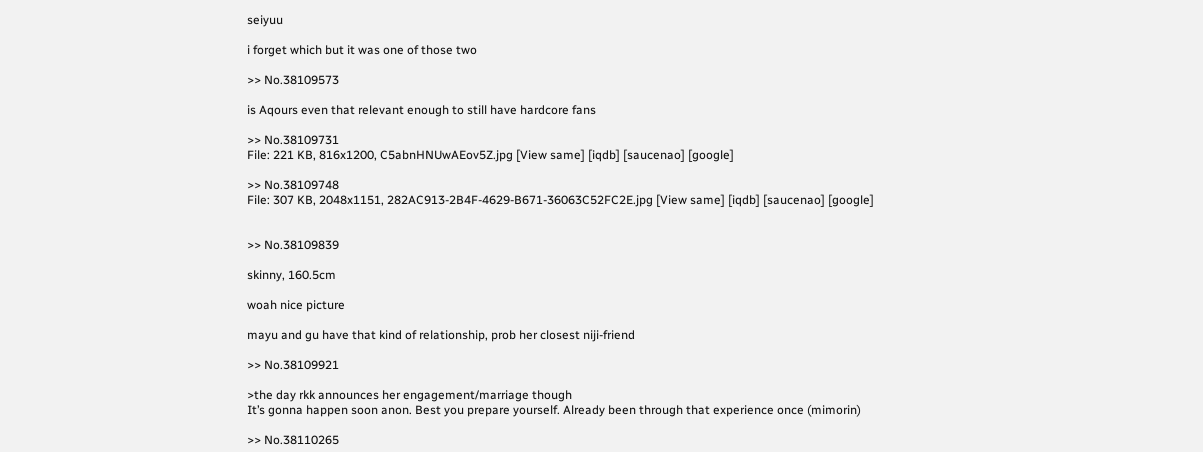seiyuu

i forget which but it was one of those two

>> No.38109573

is Aqours even that relevant enough to still have hardcore fans

>> No.38109731
File: 221 KB, 816x1200, C5abnHNUwAEov5Z.jpg [View same] [iqdb] [saucenao] [google]

>> No.38109748
File: 307 KB, 2048x1151, 282AC913-2B4F-4629-B671-36063C52FC2E.jpg [View same] [iqdb] [saucenao] [google]


>> No.38109839

skinny, 160.5cm

woah nice picture

mayu and gu have that kind of relationship, prob her closest niji-friend

>> No.38109921

>the day rkk announces her engagement/marriage though
It’s gonna happen soon anon. Best you prepare yourself. Already been through that experience once (mimorin)

>> No.38110265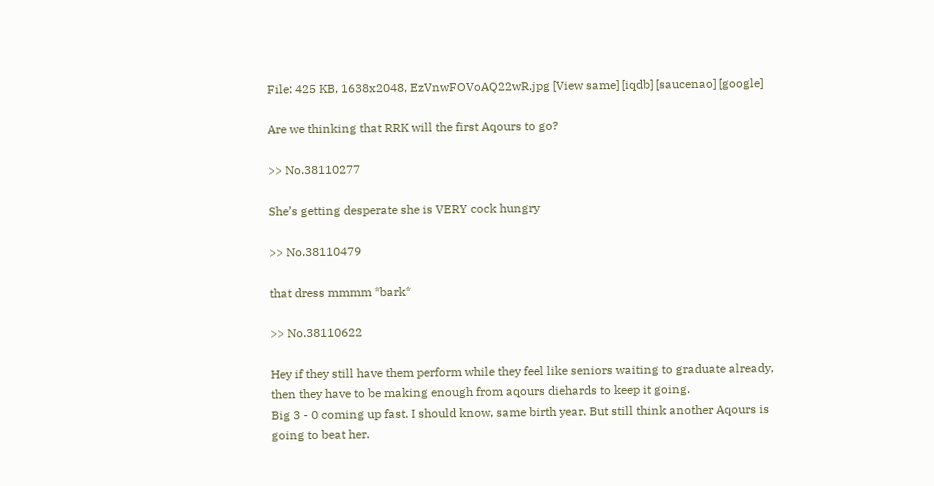File: 425 KB, 1638x2048, EzVnwFOVoAQ22wR.jpg [View same] [iqdb] [saucenao] [google]

Are we thinking that RRK will the first Aqours to go?

>> No.38110277

She’s getting desperate she is VERY cock hungry

>> No.38110479

that dress mmmm *bark*

>> No.38110622

Hey if they still have them perform while they feel like seniors waiting to graduate already, then they have to be making enough from aqours diehards to keep it going.
Big 3 - 0 coming up fast. I should know, same birth year. But still think another Aqours is going to beat her.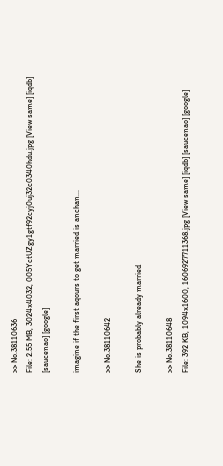>> No.38110636
File: 2.55 MB, 3024x4032, 005YctUZgy1gtf92cyj0uj32c0340hdu.jpg [View same] [iqdb] [saucenao] [google]

imagine if the first aqours to get married is anchan...

>> No.38110642

She is probably already married

>> No.38110648
File: 392 KB, 1094x1600, 1606927711368.jpg [View same] [iqdb] [saucenao] [google]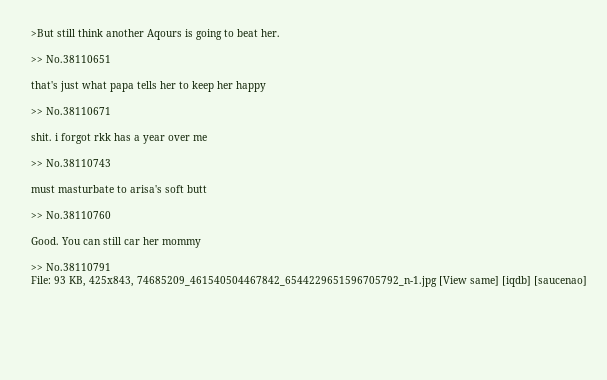>But still think another Aqours is going to beat her.

>> No.38110651

that's just what papa tells her to keep her happy

>> No.38110671

shit. i forgot rkk has a year over me

>> No.38110743

must masturbate to arisa's soft butt

>> No.38110760

Good. You can still car her mommy

>> No.38110791
File: 93 KB, 425x843, 74685209_461540504467842_6544229651596705792_n-1.jpg [View same] [iqdb] [saucenao]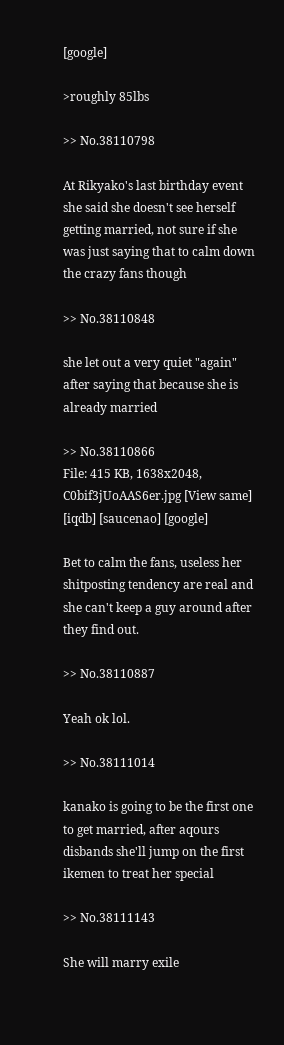[google]

>roughly 85lbs

>> No.38110798

At Rikyako's last birthday event she said she doesn't see herself getting married, not sure if she was just saying that to calm down the crazy fans though

>> No.38110848

she let out a very quiet "again" after saying that because she is already married

>> No.38110866
File: 415 KB, 1638x2048, C0bif3jUoAAS6er.jpg [View same] [iqdb] [saucenao] [google]

Bet to calm the fans, useless her shitposting tendency are real and she can't keep a guy around after they find out.

>> No.38110887

Yeah ok lol.

>> No.38111014

kanako is going to be the first one to get married, after aqours disbands she'll jump on the first ikemen to treat her special

>> No.38111143

She will marry exile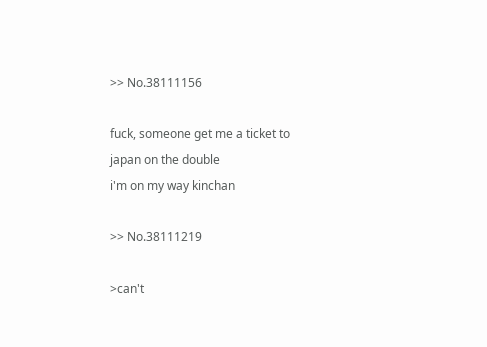>> No.38111156

fuck, someone get me a ticket to japan on the double
i'm on my way kinchan

>> No.38111219

>can't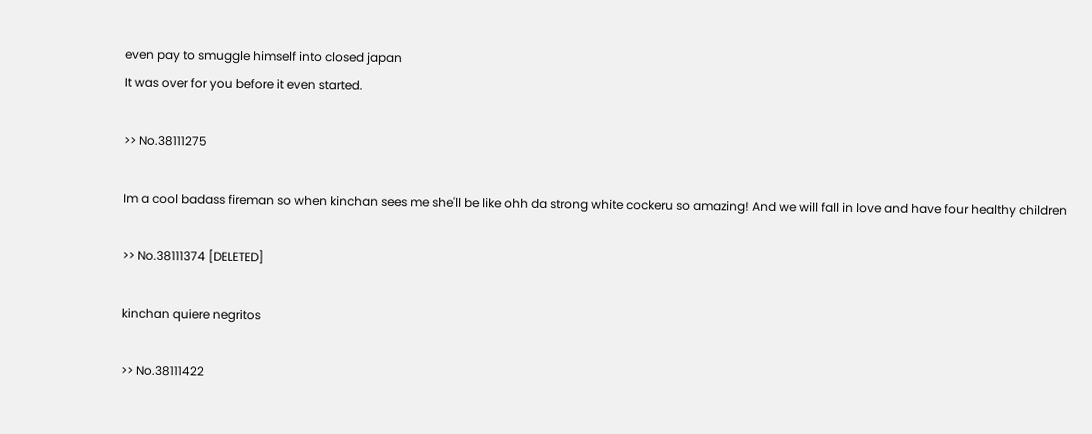even pay to smuggle himself into closed japan
It was over for you before it even started.

>> No.38111275

Im a cool badass fireman so when kinchan sees me she'll be like ohh da strong white cockeru so amazing! And we will fall in love and have four healthy children

>> No.38111374 [DELETED]

kinchan quiere negritos

>> No.38111422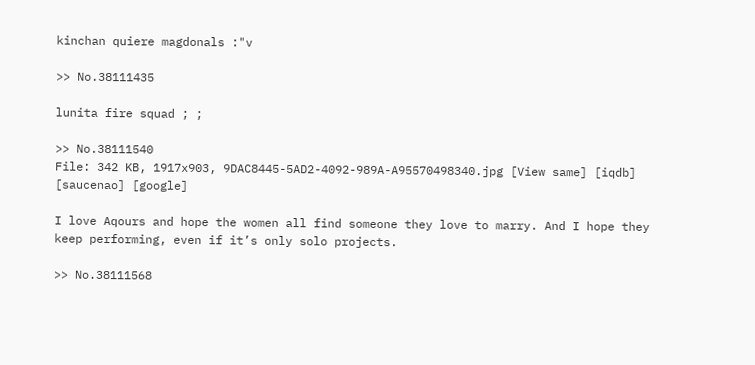kinchan quiere magdonals :"v

>> No.38111435

lunita fire squad ; ;

>> No.38111540
File: 342 KB, 1917x903, 9DAC8445-5AD2-4092-989A-A95570498340.jpg [View same] [iqdb] [saucenao] [google]

I love Aqours and hope the women all find someone they love to marry. And I hope they keep performing, even if it’s only solo projects.

>> No.38111568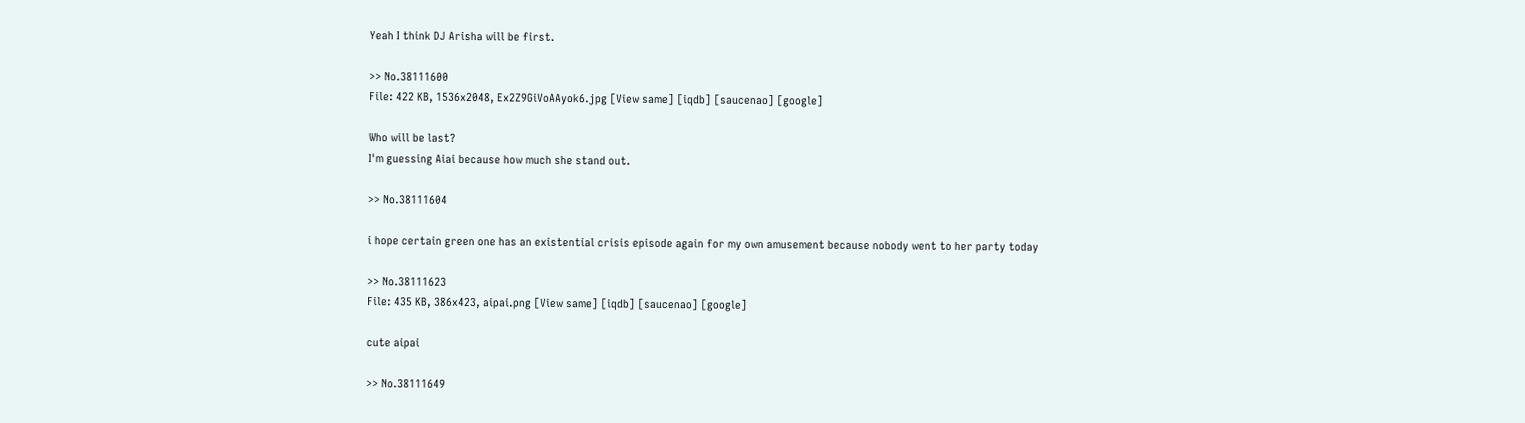Yeah I think DJ Arisha will be first.

>> No.38111600
File: 422 KB, 1536x2048, Ex2Z9GiVoAAyok6.jpg [View same] [iqdb] [saucenao] [google]

Who will be last?
I'm guessing Aiai because how much she stand out.

>> No.38111604

i hope certain green one has an existential crisis episode again for my own amusement because nobody went to her party today

>> No.38111623
File: 435 KB, 386x423, aipai.png [View same] [iqdb] [saucenao] [google]

cute aipai

>> No.38111649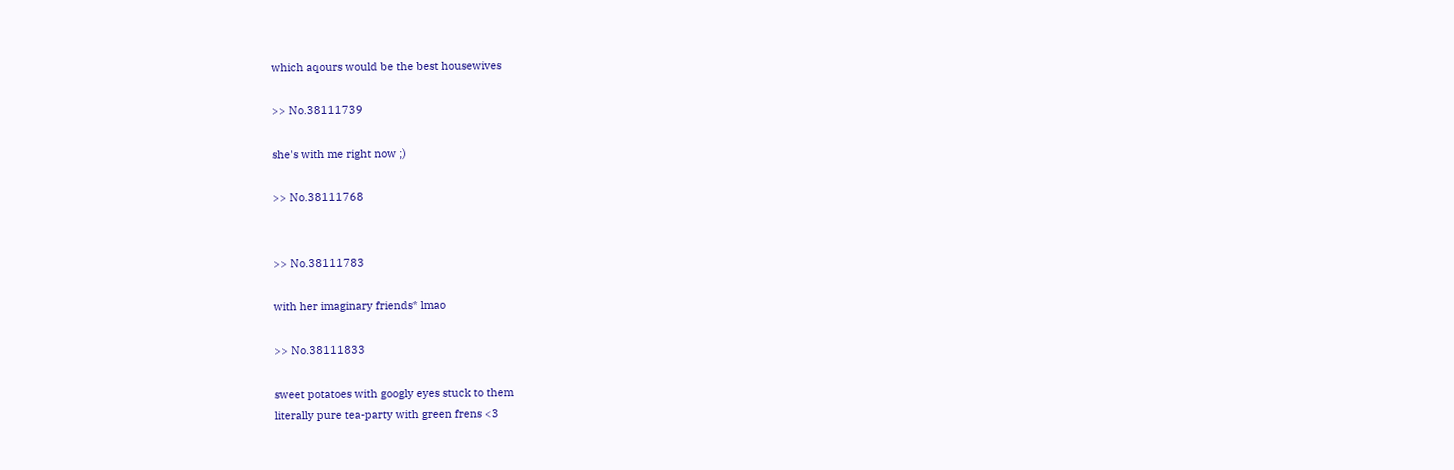which aqours would be the best housewives

>> No.38111739

she's with me right now ;)

>> No.38111768


>> No.38111783

with her imaginary friends* lmao

>> No.38111833

sweet potatoes with googly eyes stuck to them
literally pure tea-party with green frens <3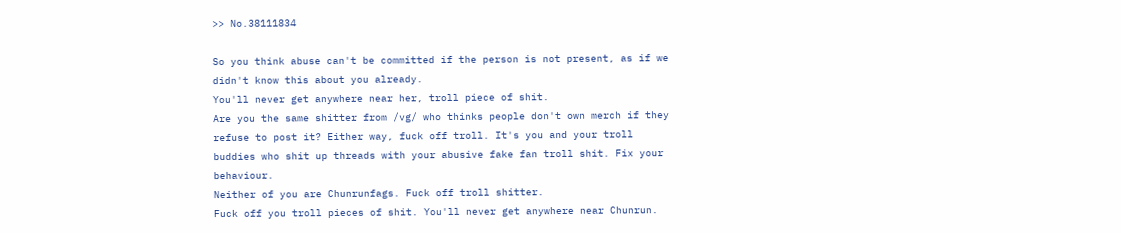>> No.38111834

So you think abuse can't be committed if the person is not present, as if we didn't know this about you already.
You'll never get anywhere near her, troll piece of shit.
Are you the same shitter from /vg/ who thinks people don't own merch if they refuse to post it? Either way, fuck off troll. It's you and your troll buddies who shit up threads with your abusive fake fan troll shit. Fix your behaviour.
Neither of you are Chunrunfags. Fuck off troll shitter.
Fuck off you troll pieces of shit. You'll never get anywhere near Chunrun.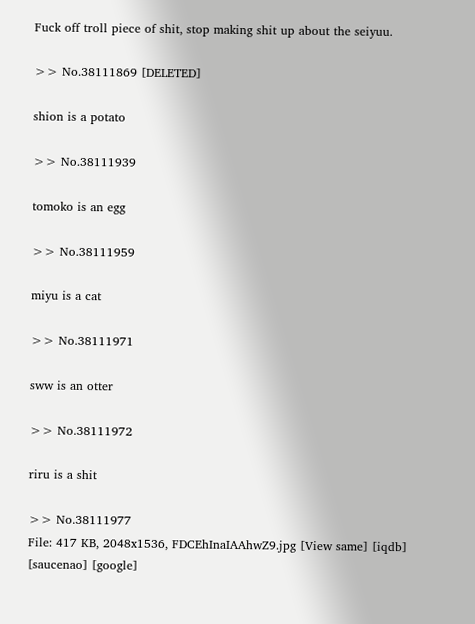Fuck off troll piece of shit, stop making shit up about the seiyuu.

>> No.38111869 [DELETED]

shion is a potato

>> No.38111939

tomoko is an egg

>> No.38111959

miyu is a cat

>> No.38111971

sww is an otter

>> No.38111972

riru is a shit

>> No.38111977
File: 417 KB, 2048x1536, FDCEhInaIAAhwZ9.jpg [View same] [iqdb] [saucenao] [google]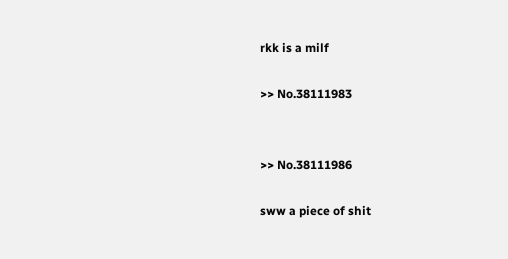rkk is a milf

>> No.38111983


>> No.38111986

sww a piece of shit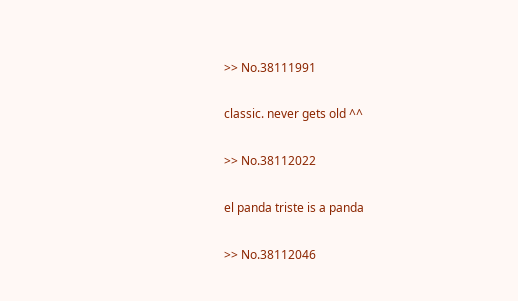>> No.38111991

classic. never gets old ^^

>> No.38112022

el panda triste is a panda

>> No.38112046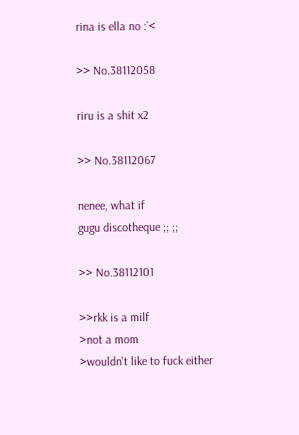rina is ella no :`<

>> No.38112058

riru is a shit x2

>> No.38112067

nenee, what if
gugu discotheque ;; ;;

>> No.38112101

>>rkk is a milf
>not a mom
>wouldn't like to fuck either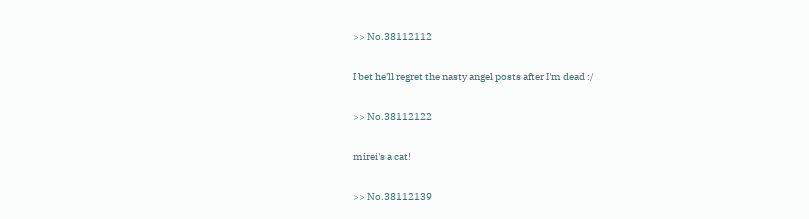>> No.38112112

I bet he'll regret the nasty angel posts after I'm dead :/

>> No.38112122

mirei's a cat!

>> No.38112139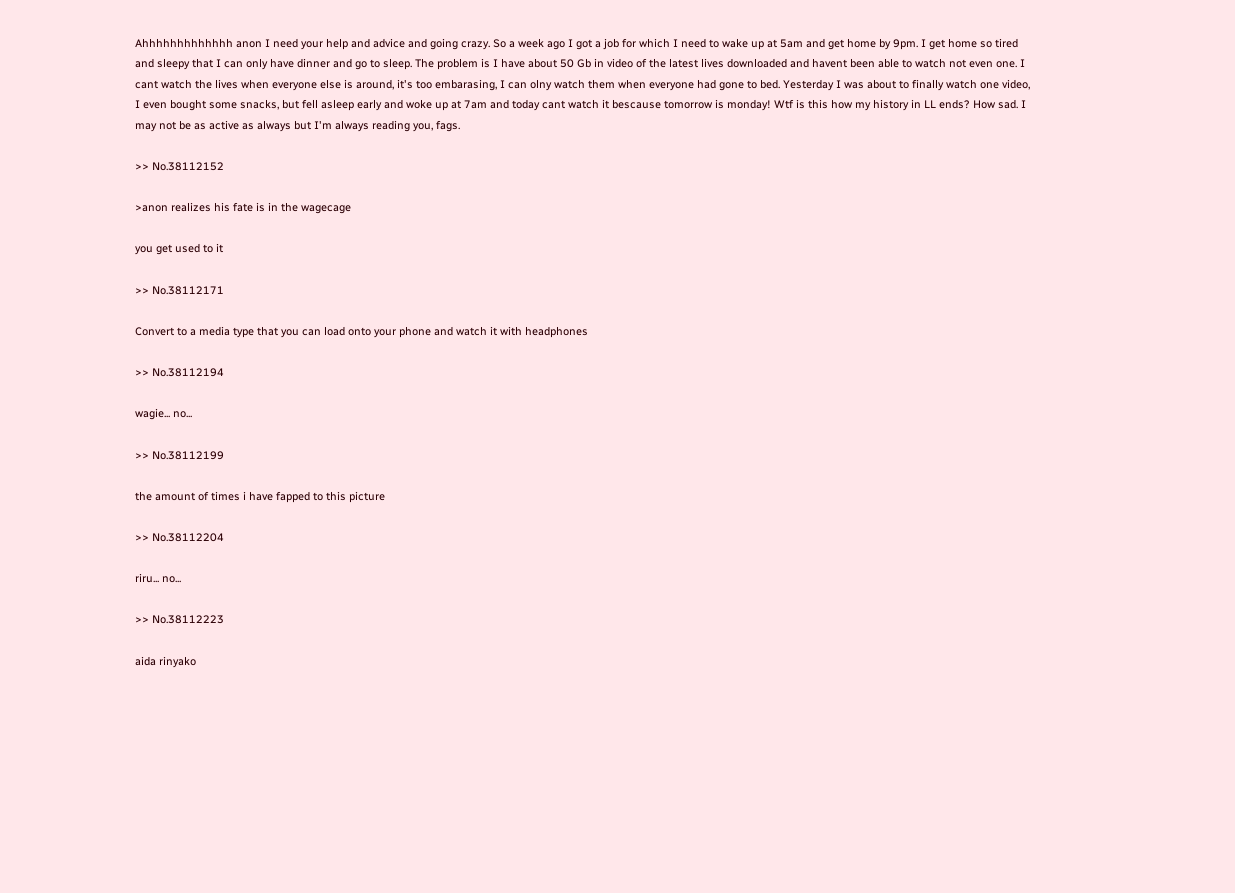Ahhhhhhhhhhhhh anon I need your help and advice and going crazy. So a week ago I got a job for which I need to wake up at 5am and get home by 9pm. I get home so tired and sleepy that I can only have dinner and go to sleep. The problem is I have about 50 Gb in video of the latest lives downloaded and havent been able to watch not even one. I cant watch the lives when everyone else is around, it's too embarasing, I can olny watch them when everyone had gone to bed. Yesterday I was about to finally watch one video, I even bought some snacks, but fell asleep early and woke up at 7am and today cant watch it bescause tomorrow is monday! Wtf is this how my history in LL ends? How sad. I may not be as active as always but I'm always reading you, fags.

>> No.38112152

>anon realizes his fate is in the wagecage

you get used to it

>> No.38112171

Convert to a media type that you can load onto your phone and watch it with headphones

>> No.38112194

wagie... no...

>> No.38112199

the amount of times i have fapped to this picture

>> No.38112204

riru... no...

>> No.38112223

aida rinyako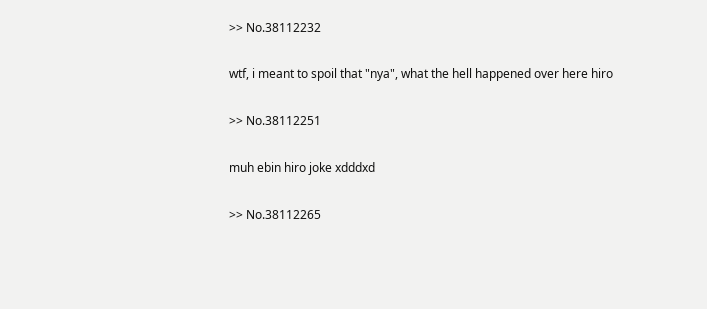>> No.38112232

wtf, i meant to spoil that "nya", what the hell happened over here hiro

>> No.38112251

muh ebin hiro joke xdddxd

>> No.38112265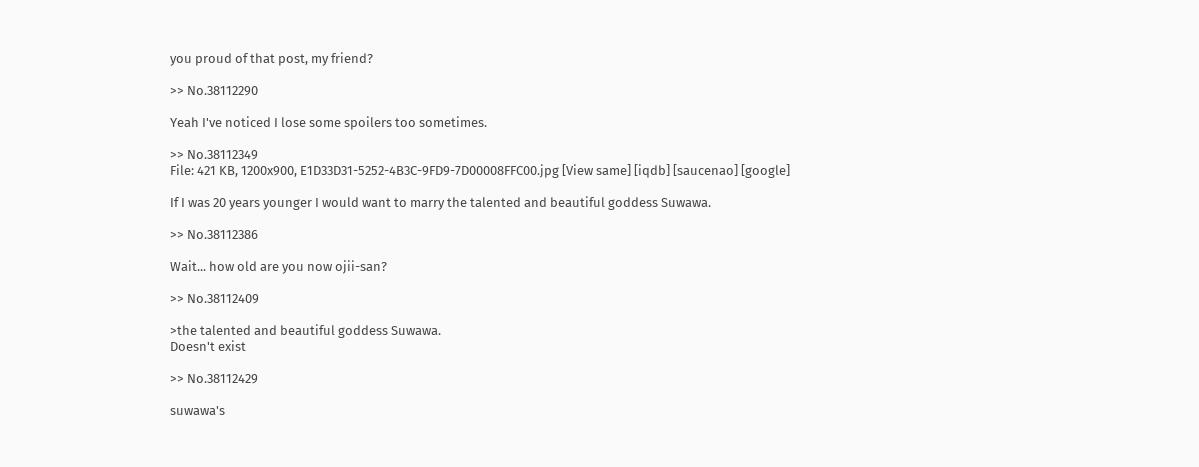you proud of that post, my friend?

>> No.38112290

Yeah I've noticed I lose some spoilers too sometimes.

>> No.38112349
File: 421 KB, 1200x900, E1D33D31-5252-4B3C-9FD9-7D00008FFC00.jpg [View same] [iqdb] [saucenao] [google]

If I was 20 years younger I would want to marry the talented and beautiful goddess Suwawa.

>> No.38112386

Wait... how old are you now ojii-san?

>> No.38112409

>the talented and beautiful goddess Suwawa.
Doesn't exist

>> No.38112429

suwawa's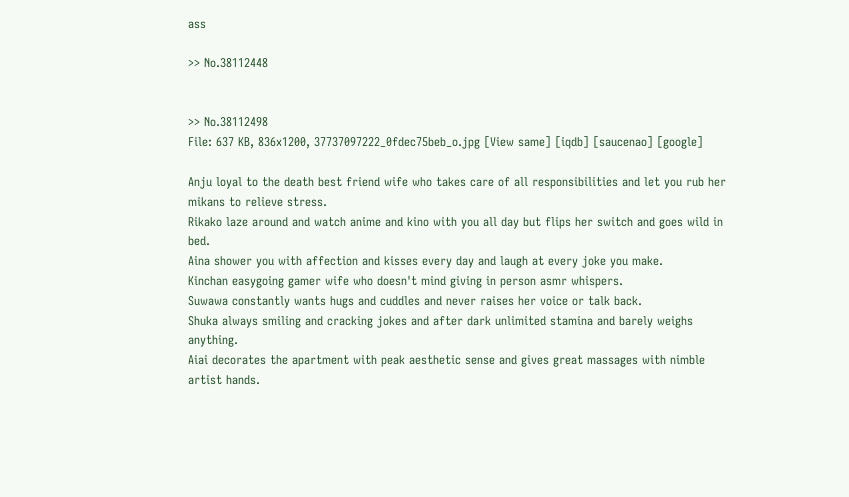ass

>> No.38112448


>> No.38112498
File: 637 KB, 836x1200, 37737097222_0fdec75beb_o.jpg [View same] [iqdb] [saucenao] [google]

Anju loyal to the death best friend wife who takes care of all responsibilities and let you rub her mikans to relieve stress.
Rikako laze around and watch anime and kino with you all day but flips her switch and goes wild in bed.
Aina shower you with affection and kisses every day and laugh at every joke you make.
Kinchan easygoing gamer wife who doesn't mind giving in person asmr whispers.
Suwawa constantly wants hugs and cuddles and never raises her voice or talk back.
Shuka always smiling and cracking jokes and after dark unlimited stamina and barely weighs anything.
Aiai decorates the apartment with peak aesthetic sense and gives great massages with nimble artist hands.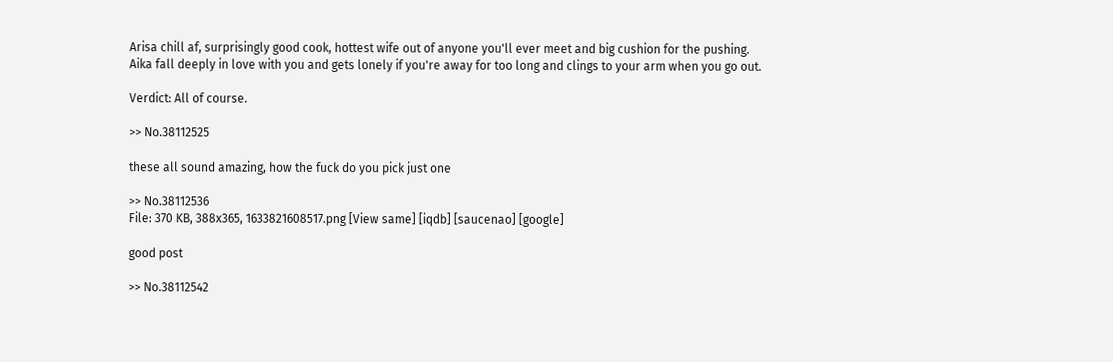Arisa chill af, surprisingly good cook, hottest wife out of anyone you'll ever meet and big cushion for the pushing.
Aika fall deeply in love with you and gets lonely if you're away for too long and clings to your arm when you go out.

Verdict: All of course.

>> No.38112525

these all sound amazing, how the fuck do you pick just one

>> No.38112536
File: 370 KB, 388x365, 1633821608517.png [View same] [iqdb] [saucenao] [google]

good post

>> No.38112542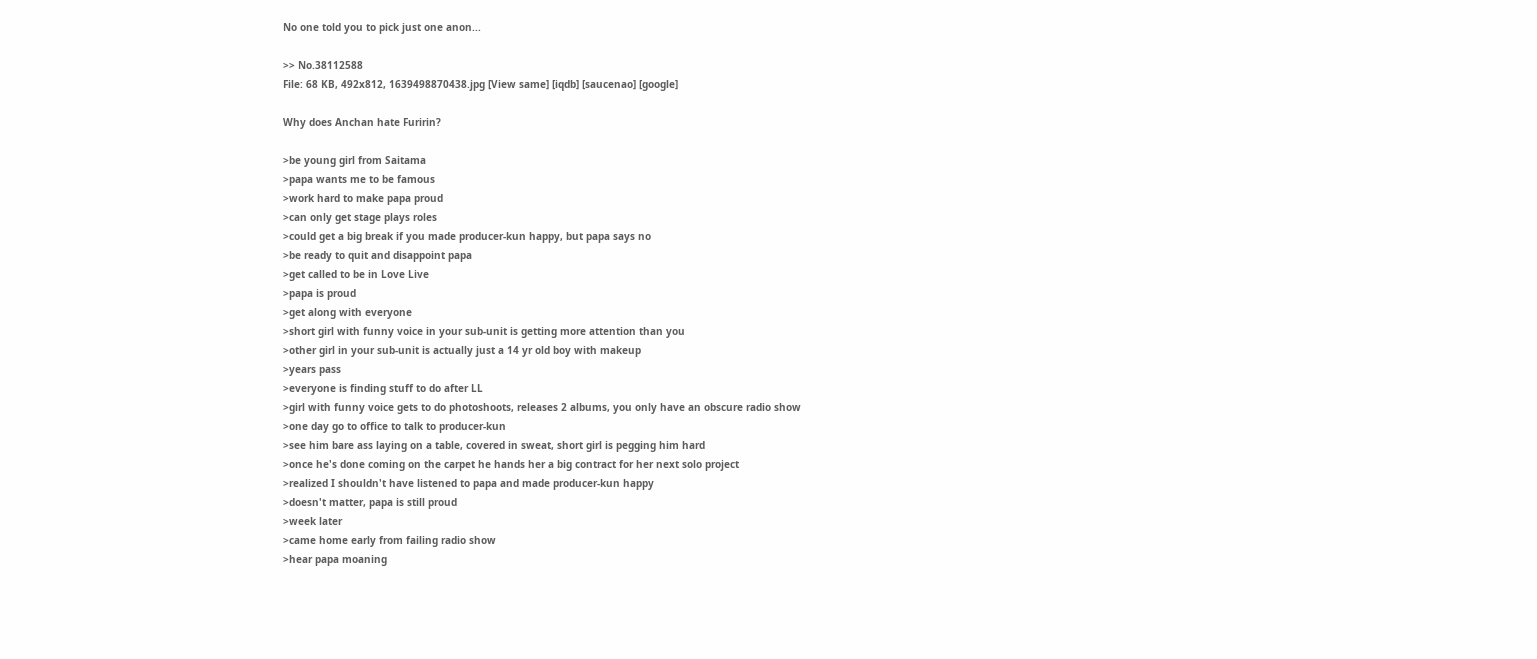No one told you to pick just one anon...

>> No.38112588
File: 68 KB, 492x812, 1639498870438.jpg [View same] [iqdb] [saucenao] [google]

Why does Anchan hate Furirin?

>be young girl from Saitama
>papa wants me to be famous
>work hard to make papa proud
>can only get stage plays roles
>could get a big break if you made producer-kun happy, but papa says no
>be ready to quit and disappoint papa
>get called to be in Love Live
>papa is proud
>get along with everyone
>short girl with funny voice in your sub-unit is getting more attention than you
>other girl in your sub-unit is actually just a 14 yr old boy with makeup
>years pass
>everyone is finding stuff to do after LL
>girl with funny voice gets to do photoshoots, releases 2 albums, you only have an obscure radio show
>one day go to office to talk to producer-kun
>see him bare ass laying on a table, covered in sweat, short girl is pegging him hard
>once he's done coming on the carpet he hands her a big contract for her next solo project
>realized I shouldn't have listened to papa and made producer-kun happy
>doesn't matter, papa is still proud
>week later
>came home early from failing radio show
>hear papa moaning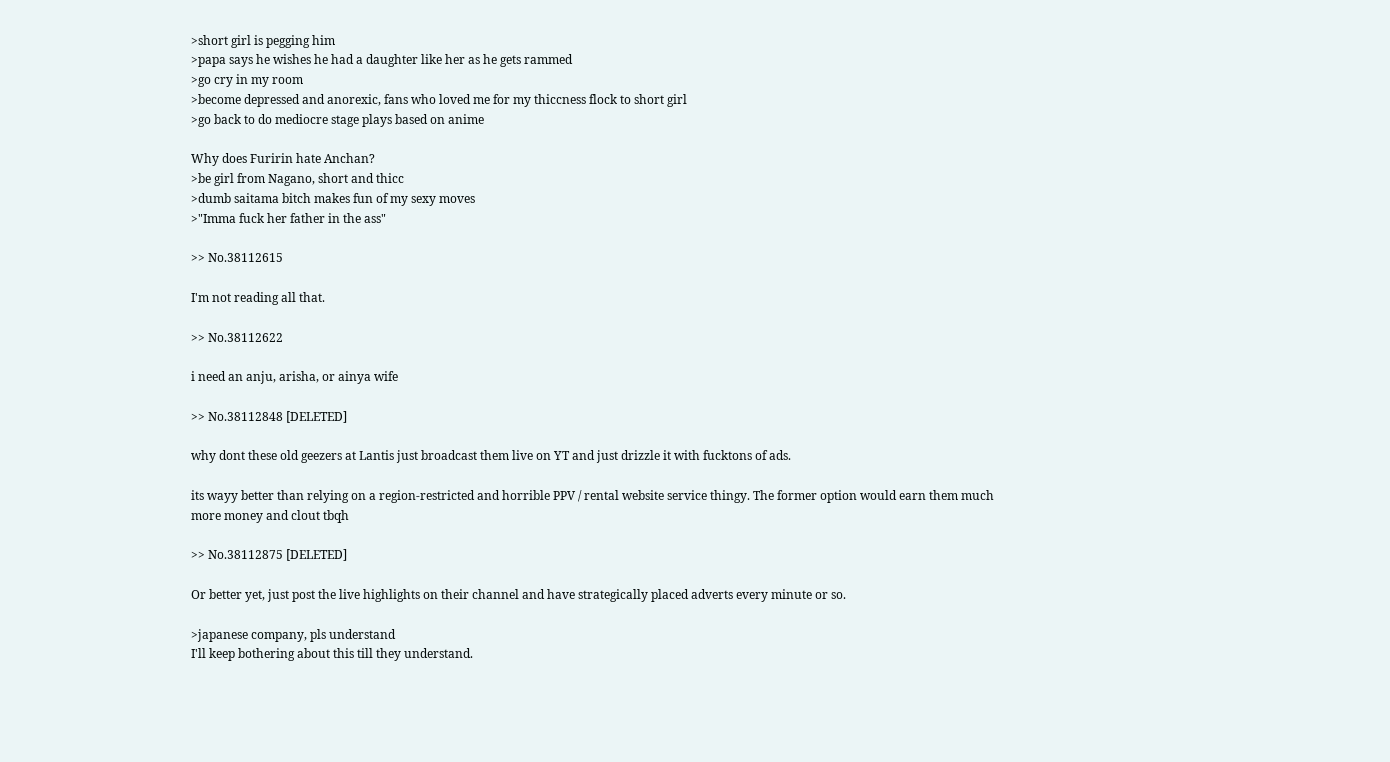>short girl is pegging him
>papa says he wishes he had a daughter like her as he gets rammed
>go cry in my room
>become depressed and anorexic, fans who loved me for my thiccness flock to short girl
>go back to do mediocre stage plays based on anime

Why does Furirin hate Anchan?
>be girl from Nagano, short and thicc
>dumb saitama bitch makes fun of my sexy moves
>"Imma fuck her father in the ass"

>> No.38112615

I'm not reading all that.

>> No.38112622

i need an anju, arisha, or ainya wife

>> No.38112848 [DELETED]

why dont these old geezers at Lantis just broadcast them live on YT and just drizzle it with fucktons of ads.

its wayy better than relying on a region-restricted and horrible PPV / rental website service thingy. The former option would earn them much more money and clout tbqh

>> No.38112875 [DELETED]

Or better yet, just post the live highlights on their channel and have strategically placed adverts every minute or so.

>japanese company, pls understand
I'll keep bothering about this till they understand.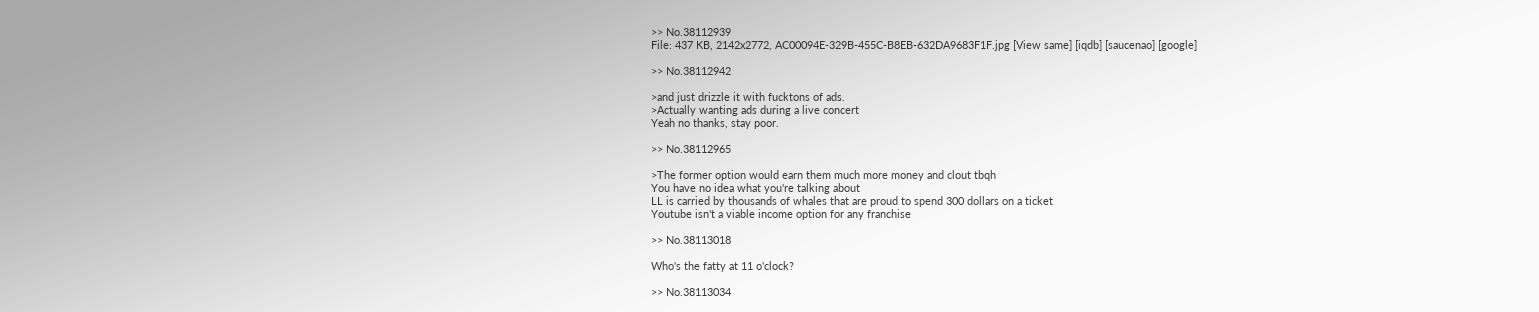>> No.38112939
File: 437 KB, 2142x2772, AC00094E-329B-455C-B8EB-632DA9683F1F.jpg [View same] [iqdb] [saucenao] [google]

>> No.38112942

>and just drizzle it with fucktons of ads.
>Actually wanting ads during a live concert
Yeah no thanks, stay poor.

>> No.38112965

>The former option would earn them much more money and clout tbqh
You have no idea what you're talking about
LL is carried by thousands of whales that are proud to spend 300 dollars on a ticket
Youtube isn't a viable income option for any franchise

>> No.38113018

Who's the fatty at 11 o'clock?

>> No.38113034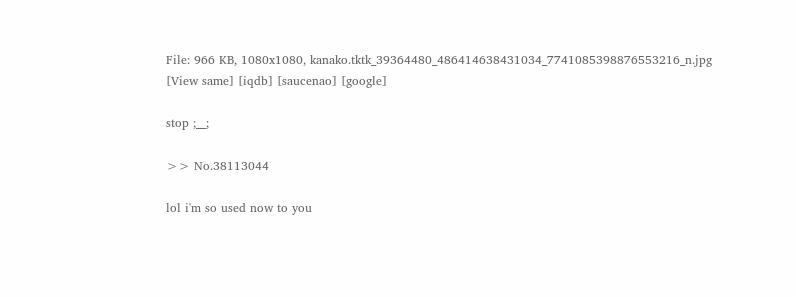File: 966 KB, 1080x1080, kanako.tktk_39364480_486414638431034_7741085398876553216_n.jpg [View same] [iqdb] [saucenao] [google]

stop ;__;

>> No.38113044

lol i'm so used now to you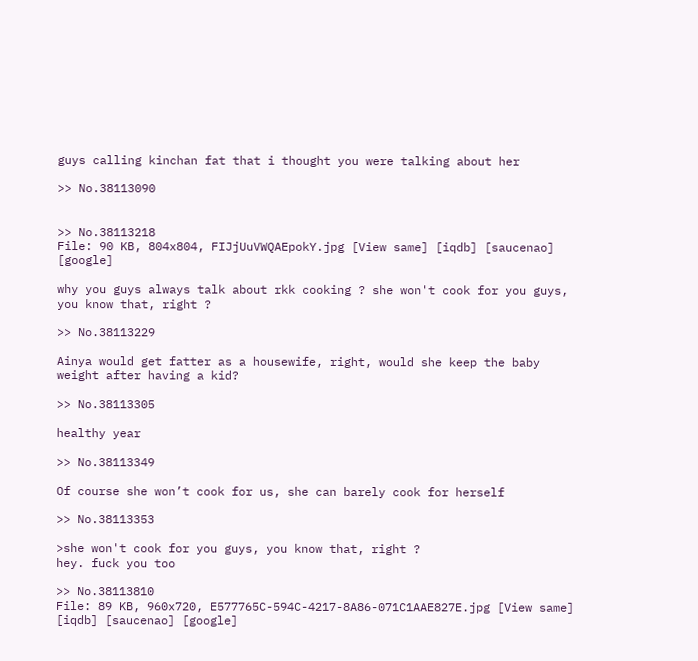guys calling kinchan fat that i thought you were talking about her

>> No.38113090


>> No.38113218
File: 90 KB, 804x804, FIJjUuVWQAEpokY.jpg [View same] [iqdb] [saucenao] [google]

why you guys always talk about rkk cooking ? she won't cook for you guys, you know that, right ?

>> No.38113229

Ainya would get fatter as a housewife, right, would she keep the baby weight after having a kid?

>> No.38113305

healthy year

>> No.38113349

Of course she won’t cook for us, she can barely cook for herself

>> No.38113353

>she won't cook for you guys, you know that, right ?
hey. fuck you too

>> No.38113810
File: 89 KB, 960x720, E577765C-594C-4217-8A86-071C1AAE827E.jpg [View same] [iqdb] [saucenao] [google]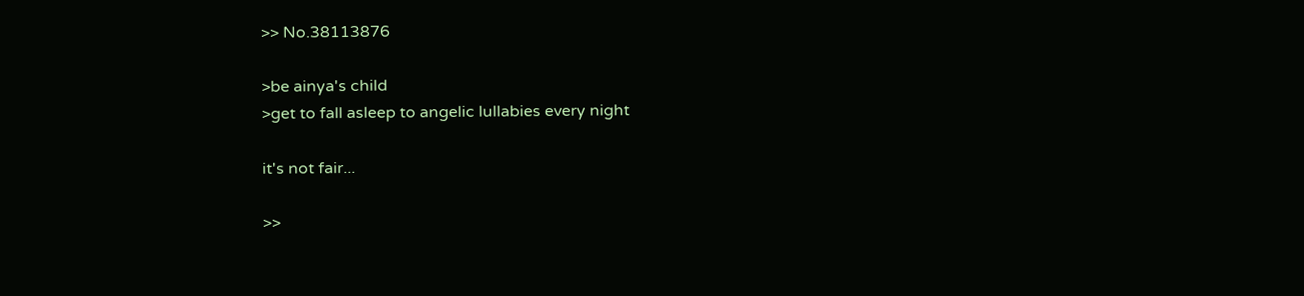>> No.38113876

>be ainya's child
>get to fall asleep to angelic lullabies every night

it's not fair...

>>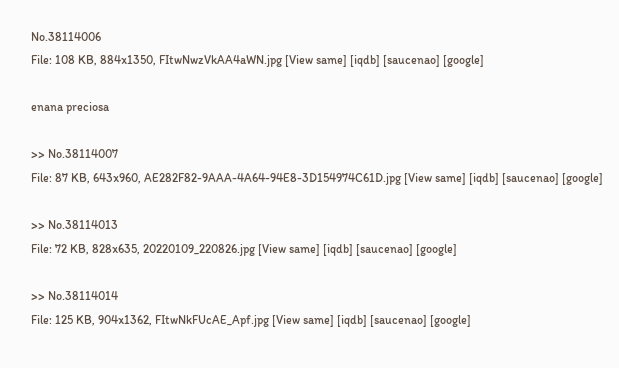No.38114006
File: 108 KB, 884x1350, FItwNwzVkAA4aWN.jpg [View same] [iqdb] [saucenao] [google]

enana preciosa

>> No.38114007
File: 87 KB, 643x960, AE282F82-9AAA-4A64-94E8-3D154974C61D.jpg [View same] [iqdb] [saucenao] [google]

>> No.38114013
File: 72 KB, 828x635, 20220109_220826.jpg [View same] [iqdb] [saucenao] [google]

>> No.38114014
File: 125 KB, 904x1362, FItwNkFUcAE_Apf.jpg [View same] [iqdb] [saucenao] [google]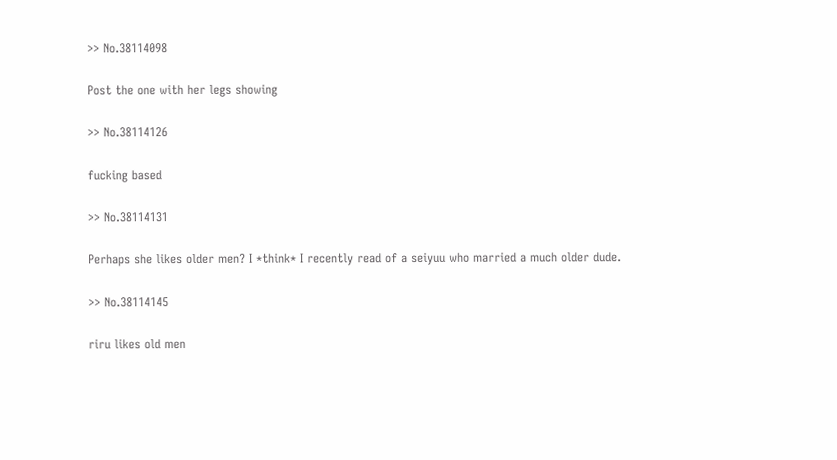>> No.38114098

Post the one with her legs showing

>> No.38114126

fucking based

>> No.38114131

Perhaps she likes older men? I *think* I recently read of a seiyuu who married a much older dude.

>> No.38114145

riru likes old men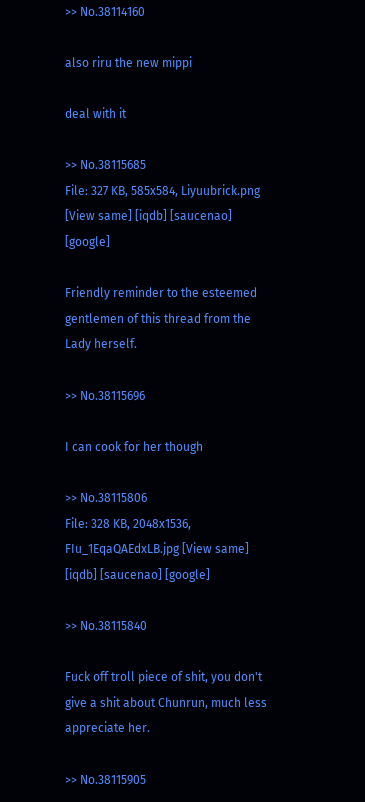>> No.38114160

also riru the new mippi

deal with it

>> No.38115685
File: 327 KB, 585x584, Liyuubrick.png [View same] [iqdb] [saucenao] [google]

Friendly reminder to the esteemed gentlemen of this thread from the Lady herself.

>> No.38115696

I can cook for her though

>> No.38115806
File: 328 KB, 2048x1536, FIu_1EqaQAEdxLB.jpg [View same] [iqdb] [saucenao] [google]

>> No.38115840

Fuck off troll piece of shit, you don't give a shit about Chunrun, much less appreciate her.

>> No.38115905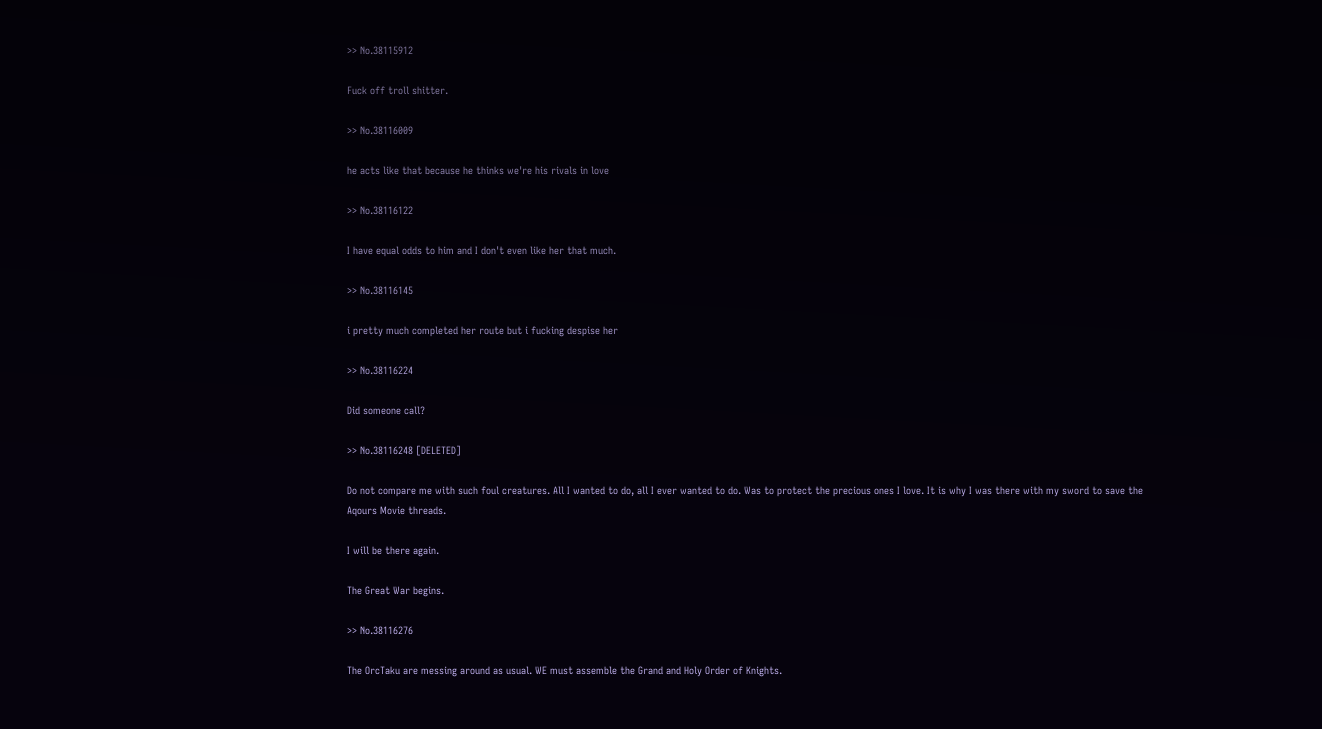>> No.38115912

Fuck off troll shitter.

>> No.38116009

he acts like that because he thinks we're his rivals in love

>> No.38116122

I have equal odds to him and I don't even like her that much.

>> No.38116145

i pretty much completed her route but i fucking despise her

>> No.38116224

Did someone call?

>> No.38116248 [DELETED]

Do not compare me with such foul creatures. All I wanted to do, all I ever wanted to do. Was to protect the precious ones I love. It is why I was there with my sword to save the Aqours Movie threads.

I will be there again.

The Great War begins.

>> No.38116276

The OrcTaku are messing around as usual. WE must assemble the Grand and Holy Order of Knights.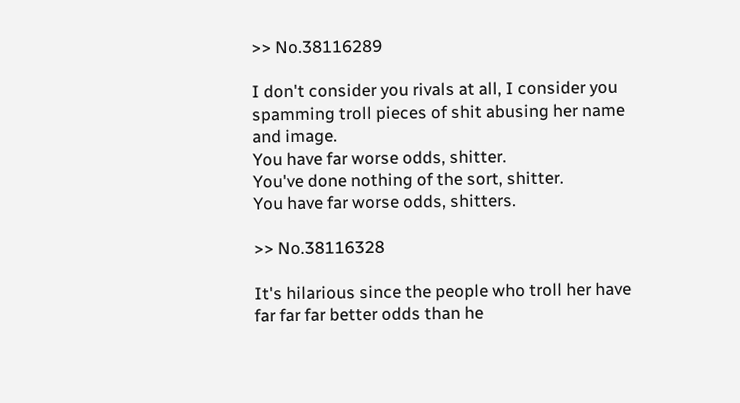>> No.38116289

I don't consider you rivals at all, I consider you spamming troll pieces of shit abusing her name and image.
You have far worse odds, shitter.
You've done nothing of the sort, shitter.
You have far worse odds, shitters.

>> No.38116328

It's hilarious since the people who troll her have far far far better odds than he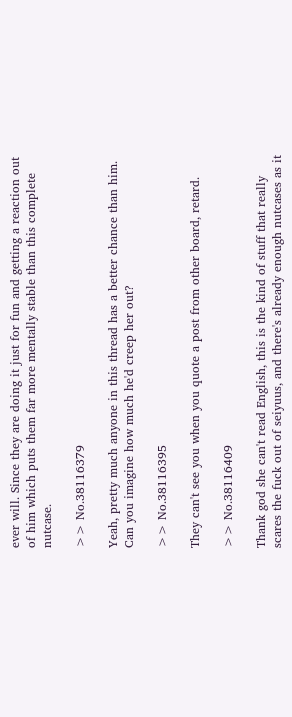ever will. Since they are doing it just for fun and getting a reaction out of him which puts them far more mentally stable than this complete nutcase.

>> No.38116379

Yeah, pretty much anyone in this thread has a better chance than him. Can you imagine how much he'd creep her out?

>> No.38116395

They can't see you when you quote a post from other board, retard.

>> No.38116409

Thank god she can't read English, this is the kind of stuff that really scares the fuck out of seiyuus, and there's already enough nutcases as it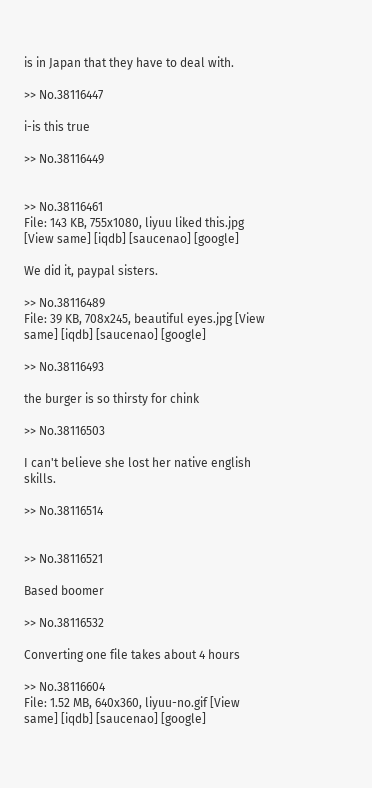is in Japan that they have to deal with.

>> No.38116447

i-is this true

>> No.38116449


>> No.38116461
File: 143 KB, 755x1080, liyuu liked this.jpg [View same] [iqdb] [saucenao] [google]

We did it, paypal sisters.

>> No.38116489
File: 39 KB, 708x245, beautiful eyes.jpg [View same] [iqdb] [saucenao] [google]

>> No.38116493

the burger is so thirsty for chink

>> No.38116503

I can't believe she lost her native english skills.

>> No.38116514


>> No.38116521

Based boomer

>> No.38116532

Converting one file takes about 4 hours

>> No.38116604
File: 1.52 MB, 640x360, liyuu-no.gif [View same] [iqdb] [saucenao] [google]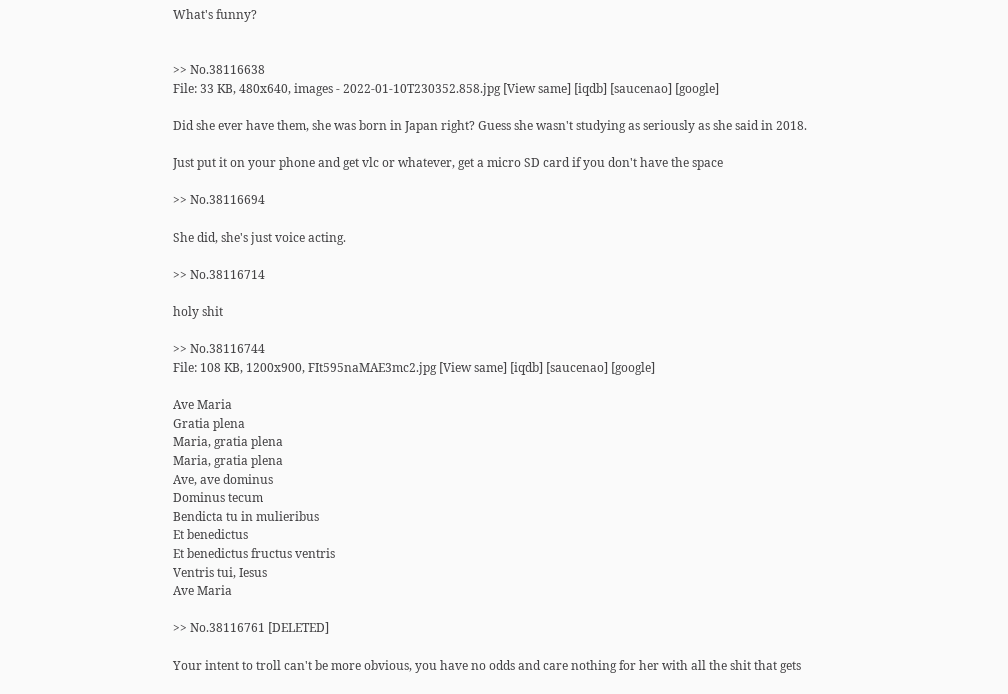What's funny?


>> No.38116638
File: 33 KB, 480x640, images - 2022-01-10T230352.858.jpg [View same] [iqdb] [saucenao] [google]

Did she ever have them, she was born in Japan right? Guess she wasn't studying as seriously as she said in 2018.

Just put it on your phone and get vlc or whatever, get a micro SD card if you don't have the space

>> No.38116694

She did, she's just voice acting.

>> No.38116714

holy shit

>> No.38116744
File: 108 KB, 1200x900, FIt595naMAE3mc2.jpg [View same] [iqdb] [saucenao] [google]

Ave Maria
Gratia plena
Maria, gratia plena
Maria, gratia plena
Ave, ave dominus
Dominus tecum
Bendicta tu in mulieribus
Et benedictus
Et benedictus fructus ventris
Ventris tui, Iesus
Ave Maria

>> No.38116761 [DELETED]

Your intent to troll can't be more obvious, you have no odds and care nothing for her with all the shit that gets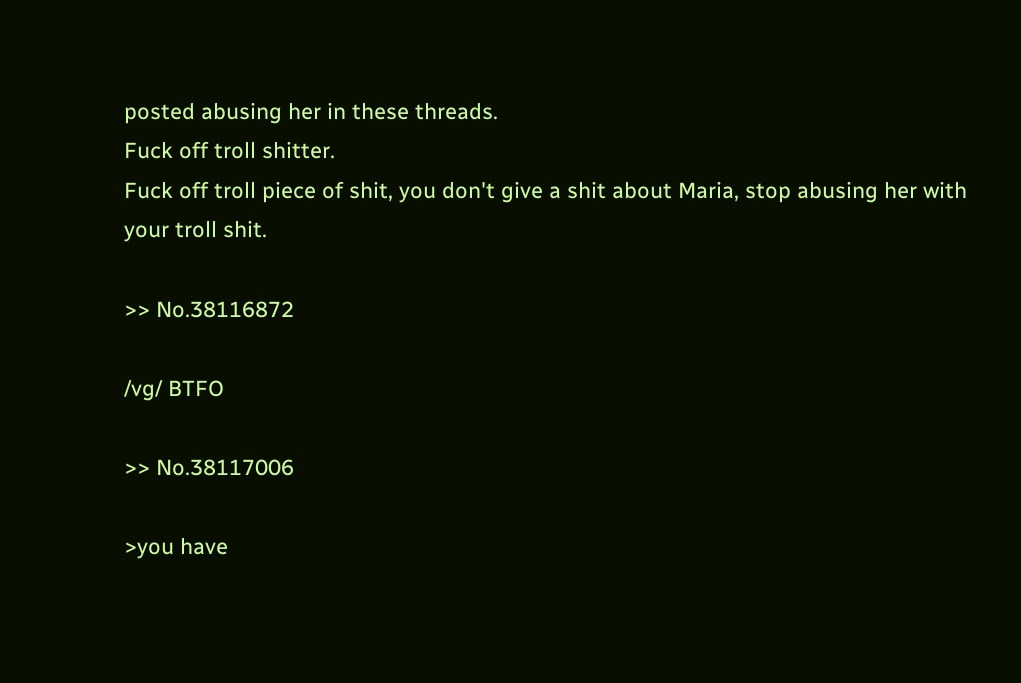posted abusing her in these threads.
Fuck off troll shitter.
Fuck off troll piece of shit, you don't give a shit about Maria, stop abusing her with your troll shit.

>> No.38116872

/vg/ BTFO

>> No.38117006

>you have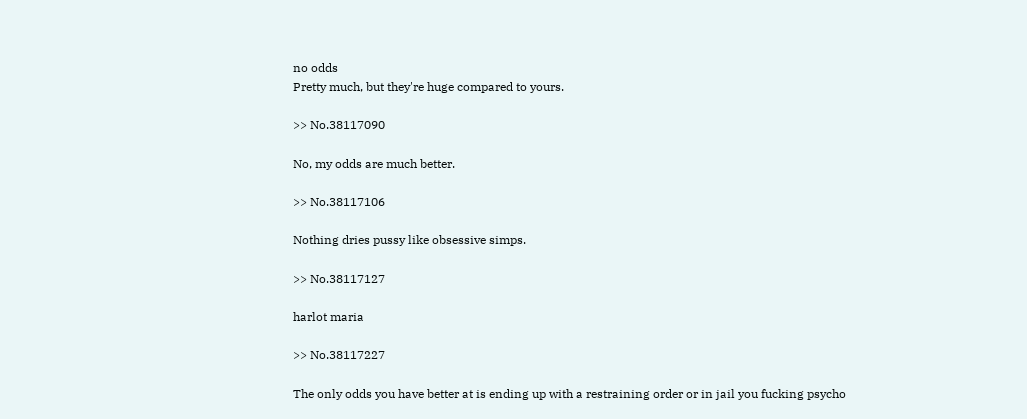no odds
Pretty much, but they're huge compared to yours.

>> No.38117090

No, my odds are much better.

>> No.38117106

Nothing dries pussy like obsessive simps.

>> No.38117127

harlot maria

>> No.38117227

The only odds you have better at is ending up with a restraining order or in jail you fucking psycho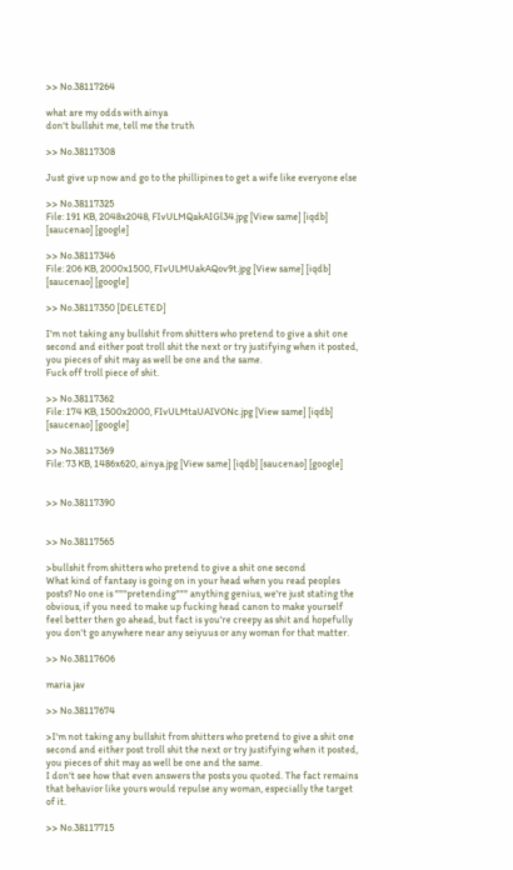>> No.38117264

what are my odds with ainya
don't bullshit me, tell me the truth

>> No.38117308

Just give up now and go to the phillipines to get a wife like everyone else

>> No.38117325
File: 191 KB, 2048x2048, FIvULMQakAIGl34.jpg [View same] [iqdb] [saucenao] [google]

>> No.38117346
File: 206 KB, 2000x1500, FIvULMUakAQov9t.jpg [View same] [iqdb] [saucenao] [google]

>> No.38117350 [DELETED]

I'm not taking any bullshit from shitters who pretend to give a shit one second and either post troll shit the next or try justifying when it posted, you pieces of shit may as well be one and the same.
Fuck off troll piece of shit.

>> No.38117362
File: 174 KB, 1500x2000, FIvULMtaUAIVONc.jpg [View same] [iqdb] [saucenao] [google]

>> No.38117369
File: 73 KB, 1486x620, ainya.jpg [View same] [iqdb] [saucenao] [google]


>> No.38117390


>> No.38117565

>bullshit from shitters who pretend to give a shit one second
What kind of fantasy is going on in your head when you read peoples posts? No one is """pretending""" anything genius, we're just stating the obvious, if you need to make up fucking head canon to make yourself feel better then go ahead, but fact is you're creepy as shit and hopefully you don't go anywhere near any seiyuus or any woman for that matter.

>> No.38117606

maria jav

>> No.38117674

>I'm not taking any bullshit from shitters who pretend to give a shit one second and either post troll shit the next or try justifying when it posted, you pieces of shit may as well be one and the same.
I don't see how that even answers the posts you quoted. The fact remains that behavior like yours would repulse any woman, especially the target of it.

>> No.38117715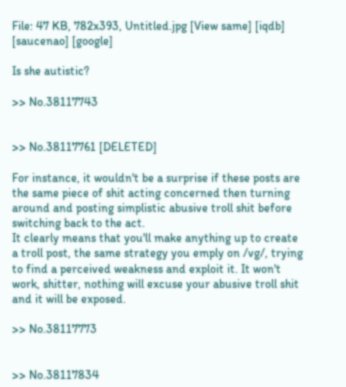File: 47 KB, 782x393, Untitled.jpg [View same] [iqdb] [saucenao] [google]

Is she autistic?

>> No.38117743


>> No.38117761 [DELETED]

For instance, it wouldn't be a surprise if these posts are the same piece of shit acting concerned then turning around and posting simplistic abusive troll shit before switching back to the act.
It clearly means that you'll make anything up to create a troll post, the same strategy you emply on /vg/, trying to find a perceived weakness and exploit it. It won't work, shitter, nothing will excuse your abusive troll shit and it will be exposed.

>> No.38117773


>> No.38117834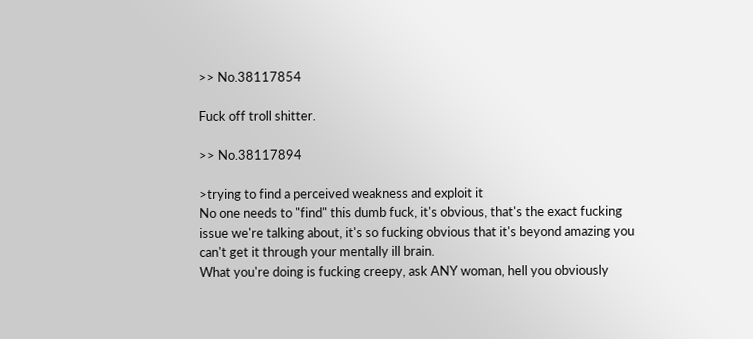>> No.38117854

Fuck off troll shitter.

>> No.38117894

>trying to find a perceived weakness and exploit it
No one needs to "find" this dumb fuck, it's obvious, that's the exact fucking issue we're talking about, it's so fucking obvious that it's beyond amazing you can't get it through your mentally ill brain.
What you're doing is fucking creepy, ask ANY woman, hell you obviously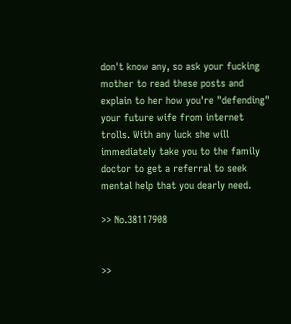don't know any, so ask your fucking mother to read these posts and explain to her how you're "defending" your future wife from internet trolls. With any luck she will immediately take you to the family doctor to get a referral to seek mental help that you dearly need.

>> No.38117908


>>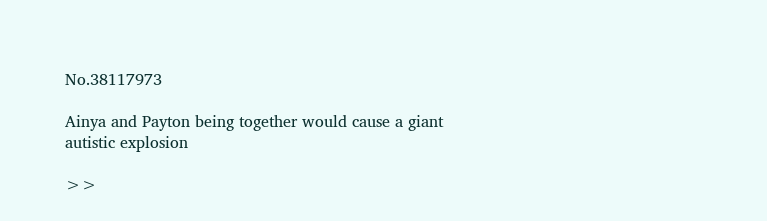No.38117973

Ainya and Payton being together would cause a giant autistic explosion

>>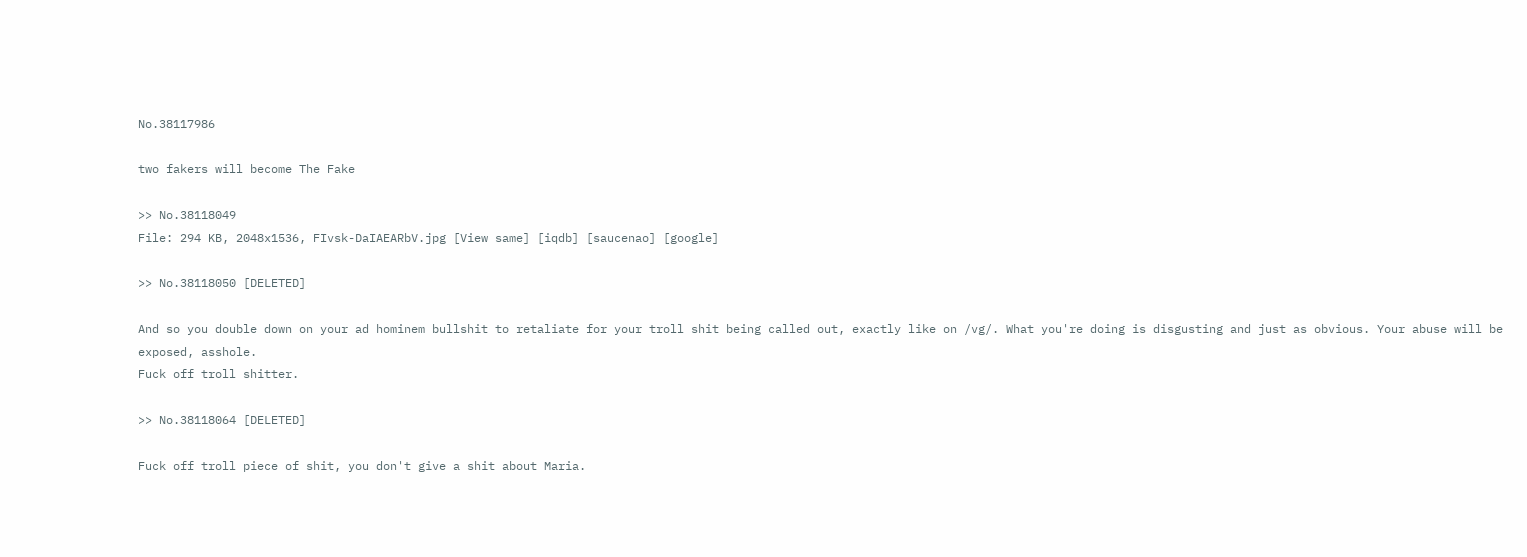No.38117986

two fakers will become The Fake

>> No.38118049
File: 294 KB, 2048x1536, FIvsk-DaIAEARbV.jpg [View same] [iqdb] [saucenao] [google]

>> No.38118050 [DELETED]

And so you double down on your ad hominem bullshit to retaliate for your troll shit being called out, exactly like on /vg/. What you're doing is disgusting and just as obvious. Your abuse will be exposed, asshole.
Fuck off troll shitter.

>> No.38118064 [DELETED]

Fuck off troll piece of shit, you don't give a shit about Maria.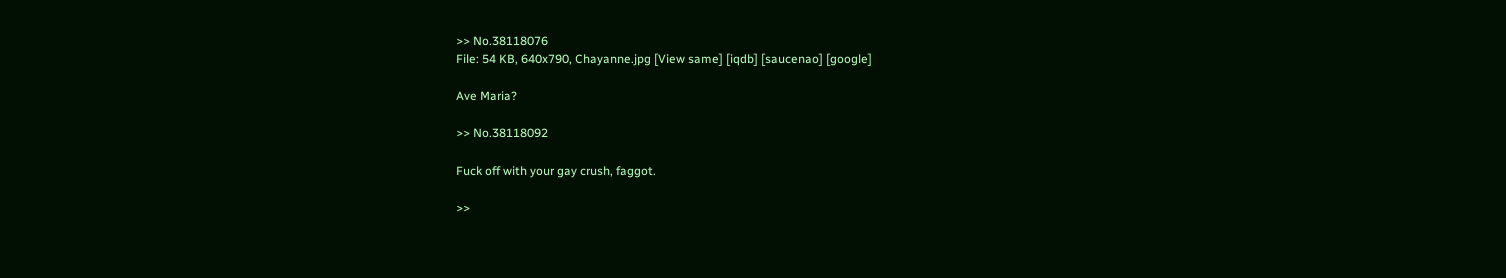>> No.38118076
File: 54 KB, 640x790, Chayanne.jpg [View same] [iqdb] [saucenao] [google]

Ave Maria?

>> No.38118092

Fuck off with your gay crush, faggot.

>>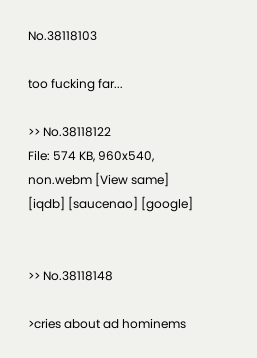No.38118103

too fucking far...

>> No.38118122
File: 574 KB, 960x540, non.webm [View same] [iqdb] [saucenao] [google]


>> No.38118148

>cries about ad hominems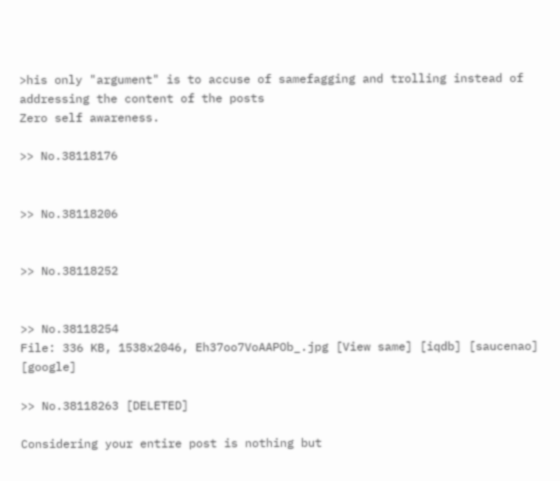>his only "argument" is to accuse of samefagging and trolling instead of addressing the content of the posts
Zero self awareness.

>> No.38118176


>> No.38118206


>> No.38118252


>> No.38118254
File: 336 KB, 1538x2046, Eh37oo7VoAAPOb_.jpg [View same] [iqdb] [saucenao] [google]

>> No.38118263 [DELETED]

Considering your entire post is nothing but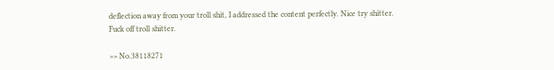deflection away from your troll shit, I addressed the content perfectly. Nice try shitter.
Fuck off troll shitter.

>> No.38118271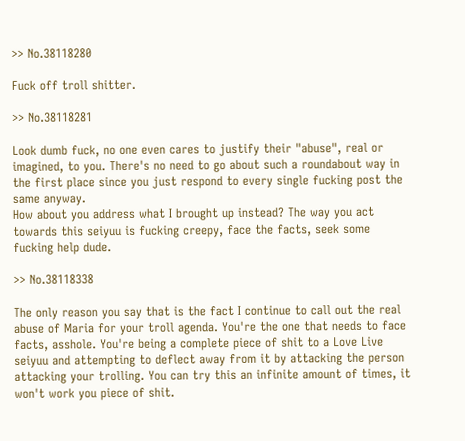>> No.38118280

Fuck off troll shitter.

>> No.38118281

Look dumb fuck, no one even cares to justify their "abuse", real or imagined, to you. There's no need to go about such a roundabout way in the first place since you just respond to every single fucking post the same anyway.
How about you address what I brought up instead? The way you act towards this seiyuu is fucking creepy, face the facts, seek some fucking help dude.

>> No.38118338

The only reason you say that is the fact I continue to call out the real abuse of Maria for your troll agenda. You're the one that needs to face facts, asshole. You're being a complete piece of shit to a Love Live seiyuu and attempting to deflect away from it by attacking the person attacking your trolling. You can try this an infinite amount of times, it won't work you piece of shit.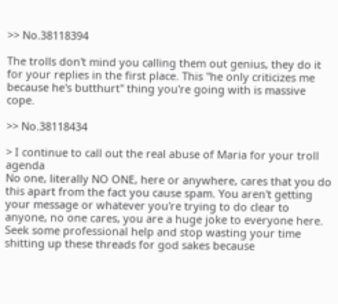>> No.38118394

The trolls don't mind you calling them out genius, they do it for your replies in the first place. This "he only criticizes me because he's butthurt" thing you're going with is massive cope.

>> No.38118434

> I continue to call out the real abuse of Maria for your troll agenda
No one, literally NO ONE, here or anywhere, cares that you do this apart from the fact you cause spam. You aren't getting your message or whatever you're trying to do clear to anyone, no one cares, you are a huge joke to everyone here. Seek some professional help and stop wasting your time shitting up these threads for god sakes because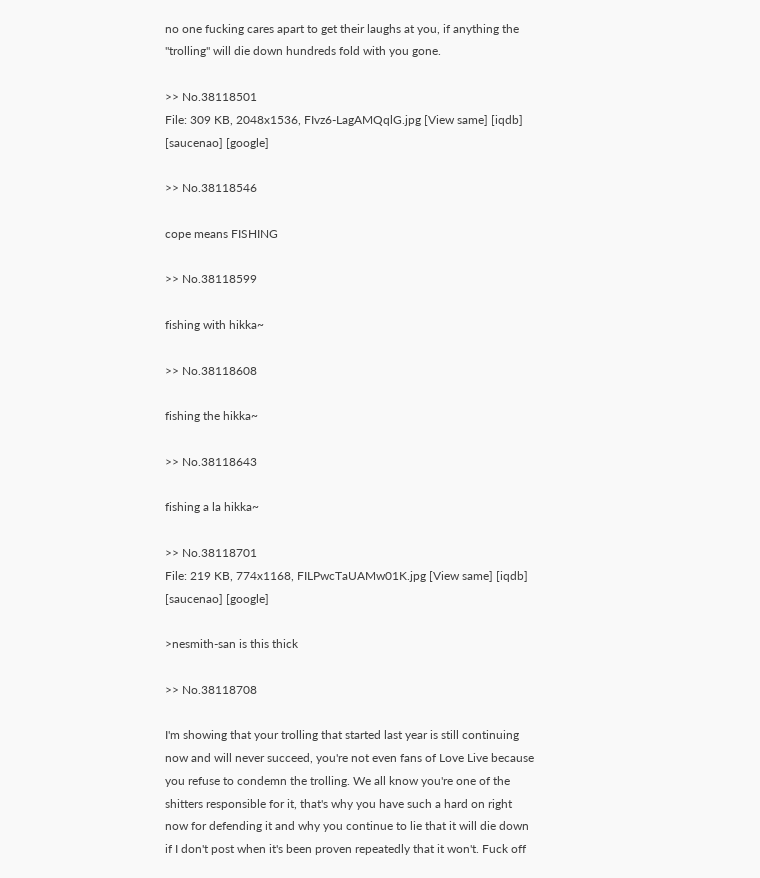no one fucking cares apart to get their laughs at you, if anything the "trolling" will die down hundreds fold with you gone.

>> No.38118501
File: 309 KB, 2048x1536, FIvz6-LagAMQqlG.jpg [View same] [iqdb] [saucenao] [google]

>> No.38118546

cope means FISHING

>> No.38118599

fishing with hikka~

>> No.38118608

fishing the hikka~

>> No.38118643

fishing a la hikka~

>> No.38118701
File: 219 KB, 774x1168, FILPwcTaUAMw01K.jpg [View same] [iqdb] [saucenao] [google]

>nesmith-san is this thick

>> No.38118708

I'm showing that your trolling that started last year is still continuing now and will never succeed, you're not even fans of Love Live because you refuse to condemn the trolling. We all know you're one of the shitters responsible for it, that's why you have such a hard on right now for defending it and why you continue to lie that it will die down if I don't post when it's been proven repeatedly that it won't. Fuck off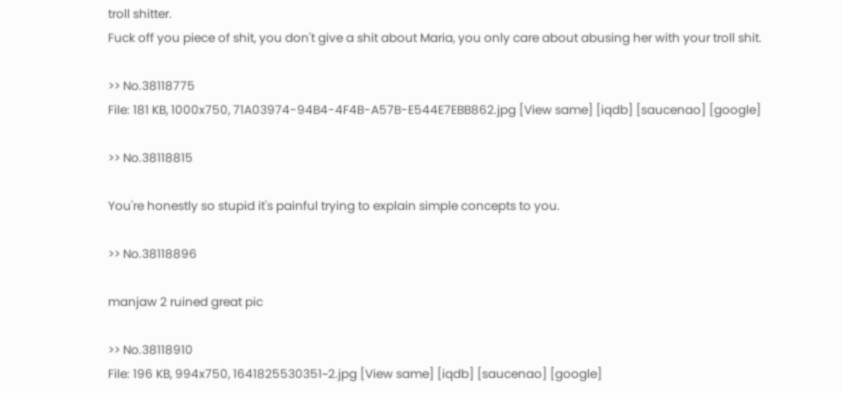troll shitter.
Fuck off you piece of shit, you don't give a shit about Maria, you only care about abusing her with your troll shit.

>> No.38118775
File: 181 KB, 1000x750, 71A03974-94B4-4F4B-A57B-E544E7EBB862.jpg [View same] [iqdb] [saucenao] [google]

>> No.38118815

You're honestly so stupid it's painful trying to explain simple concepts to you.

>> No.38118896

manjaw 2 ruined great pic

>> No.38118910
File: 196 KB, 994x750, 1641825530351~2.jpg [View same] [iqdb] [saucenao] [google]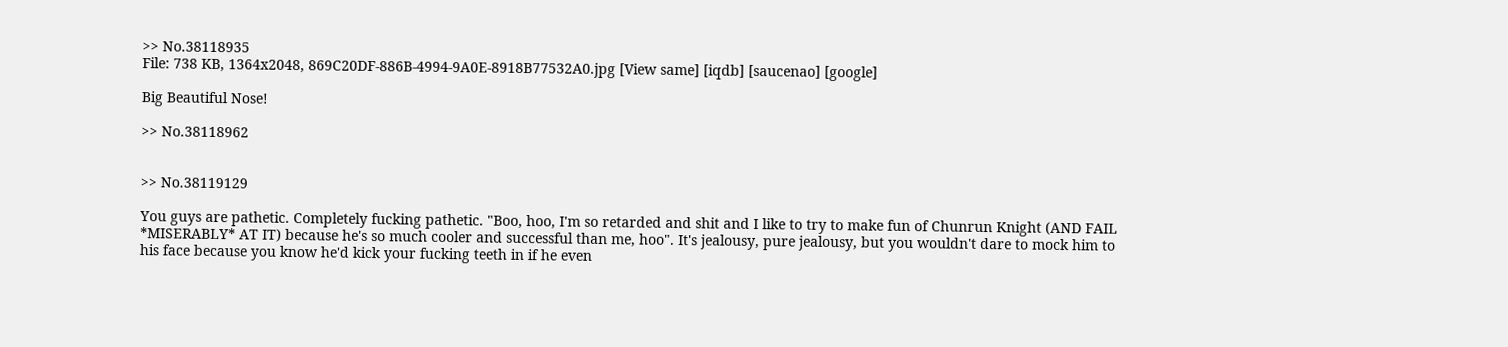>> No.38118935
File: 738 KB, 1364x2048, 869C20DF-886B-4994-9A0E-8918B77532A0.jpg [View same] [iqdb] [saucenao] [google]

Big Beautiful Nose!

>> No.38118962


>> No.38119129

You guys are pathetic. Completely fucking pathetic. "Boo, hoo, I'm so retarded and shit and I like to try to make fun of Chunrun Knight (AND FAIL *MISERABLY* AT IT) because he's so much cooler and successful than me, hoo". It's jealousy, pure jealousy, but you wouldn't dare to mock him to his face because you know he'd kick your fucking teeth in if he even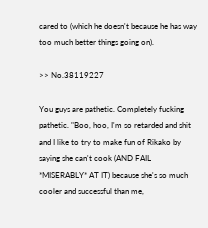cared to (which he doesn't because he has way too much better things going on).

>> No.38119227

You guys are pathetic. Completely fucking pathetic. "Boo, hoo, I'm so retarded and shit and I like to try to make fun of Rikako by saying she can't cook (AND FAIL *MISERABLY* AT IT) because she's so much cooler and successful than me,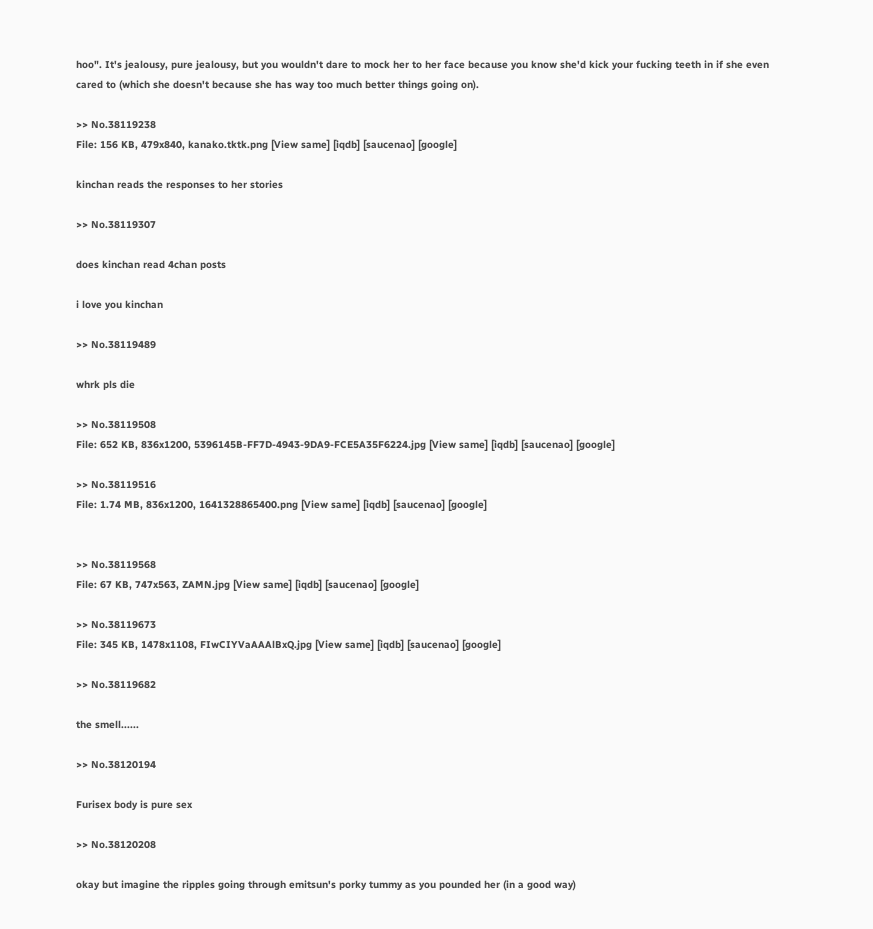hoo". It's jealousy, pure jealousy, but you wouldn't dare to mock her to her face because you know she'd kick your fucking teeth in if she even cared to (which she doesn't because she has way too much better things going on).

>> No.38119238
File: 156 KB, 479x840, kanako.tktk.png [View same] [iqdb] [saucenao] [google]

kinchan reads the responses to her stories

>> No.38119307

does kinchan read 4chan posts

i love you kinchan

>> No.38119489

whrk pls die

>> No.38119508
File: 652 KB, 836x1200, 5396145B-FF7D-4943-9DA9-FCE5A35F6224.jpg [View same] [iqdb] [saucenao] [google]

>> No.38119516
File: 1.74 MB, 836x1200, 1641328865400.png [View same] [iqdb] [saucenao] [google]


>> No.38119568
File: 67 KB, 747x563, ZAMN.jpg [View same] [iqdb] [saucenao] [google]

>> No.38119673
File: 345 KB, 1478x1108, FIwCIYVaAAAlBxQ.jpg [View same] [iqdb] [saucenao] [google]

>> No.38119682

the smell......

>> No.38120194

Furisex body is pure sex

>> No.38120208

okay but imagine the ripples going through emitsun's porky tummy as you pounded her (in a good way)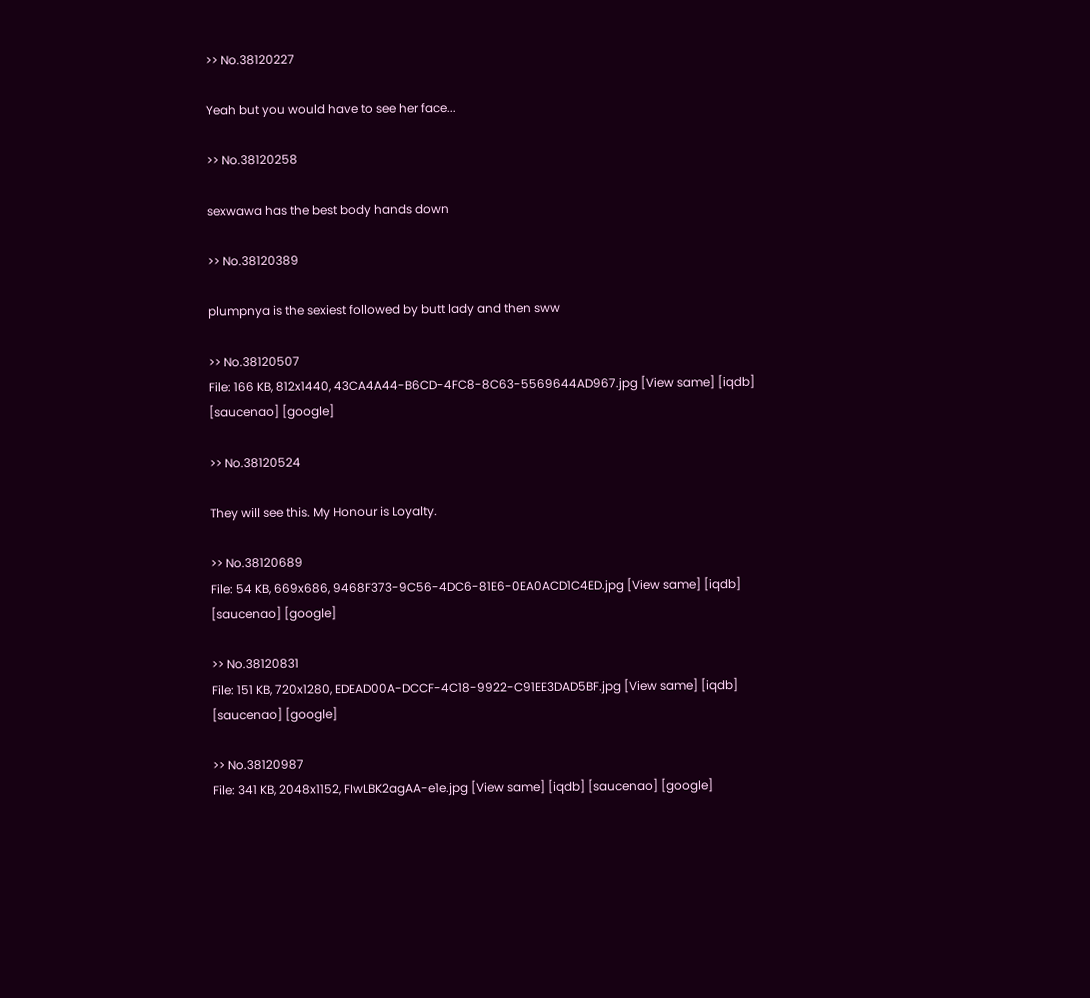>> No.38120227

Yeah but you would have to see her face...

>> No.38120258

sexwawa has the best body hands down

>> No.38120389

plumpnya is the sexiest followed by butt lady and then sww

>> No.38120507
File: 166 KB, 812x1440, 43CA4A44-B6CD-4FC8-8C63-5569644AD967.jpg [View same] [iqdb] [saucenao] [google]

>> No.38120524

They will see this. My Honour is Loyalty.

>> No.38120689
File: 54 KB, 669x686, 9468F373-9C56-4DC6-81E6-0EA0ACD1C4ED.jpg [View same] [iqdb] [saucenao] [google]

>> No.38120831
File: 151 KB, 720x1280, EDEAD00A-DCCF-4C18-9922-C91EE3DAD5BF.jpg [View same] [iqdb] [saucenao] [google]

>> No.38120987
File: 341 KB, 2048x1152, FIwLBK2agAA-e1e.jpg [View same] [iqdb] [saucenao] [google]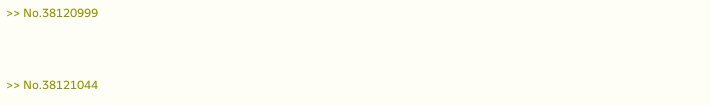>> No.38120999


>> No.38121044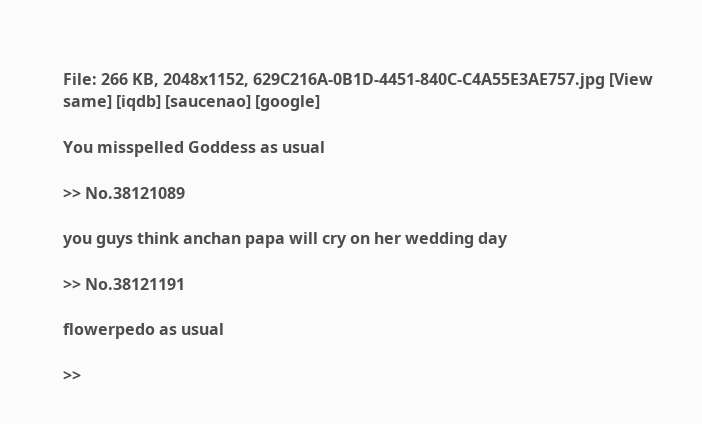File: 266 KB, 2048x1152, 629C216A-0B1D-4451-840C-C4A55E3AE757.jpg [View same] [iqdb] [saucenao] [google]

You misspelled Goddess as usual

>> No.38121089

you guys think anchan papa will cry on her wedding day

>> No.38121191

flowerpedo as usual

>>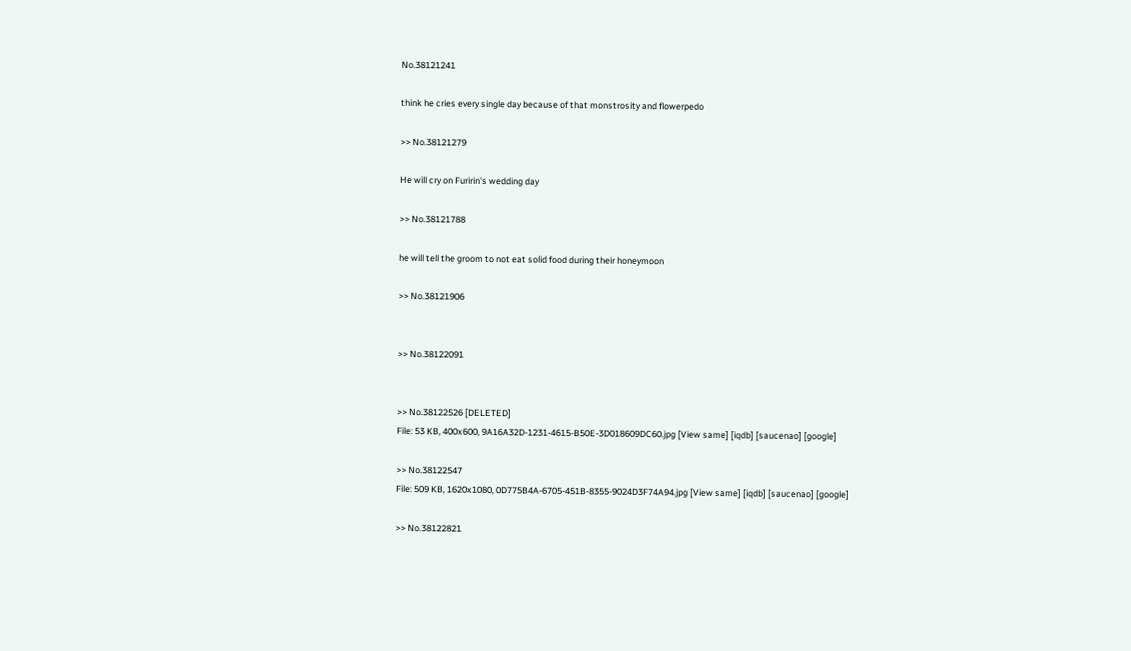No.38121241

think he cries every single day because of that monstrosity and flowerpedo

>> No.38121279

He will cry on Furirin's wedding day

>> No.38121788

he will tell the groom to not eat solid food during their honeymoon

>> No.38121906


>> No.38122091


>> No.38122526 [DELETED]
File: 53 KB, 400x600, 9A16A32D-1231-4615-B50E-3D018609DC60.jpg [View same] [iqdb] [saucenao] [google]

>> No.38122547
File: 509 KB, 1620x1080, 0D775B4A-6705-451B-8355-9024D3F74A94.jpg [View same] [iqdb] [saucenao] [google]

>> No.38122821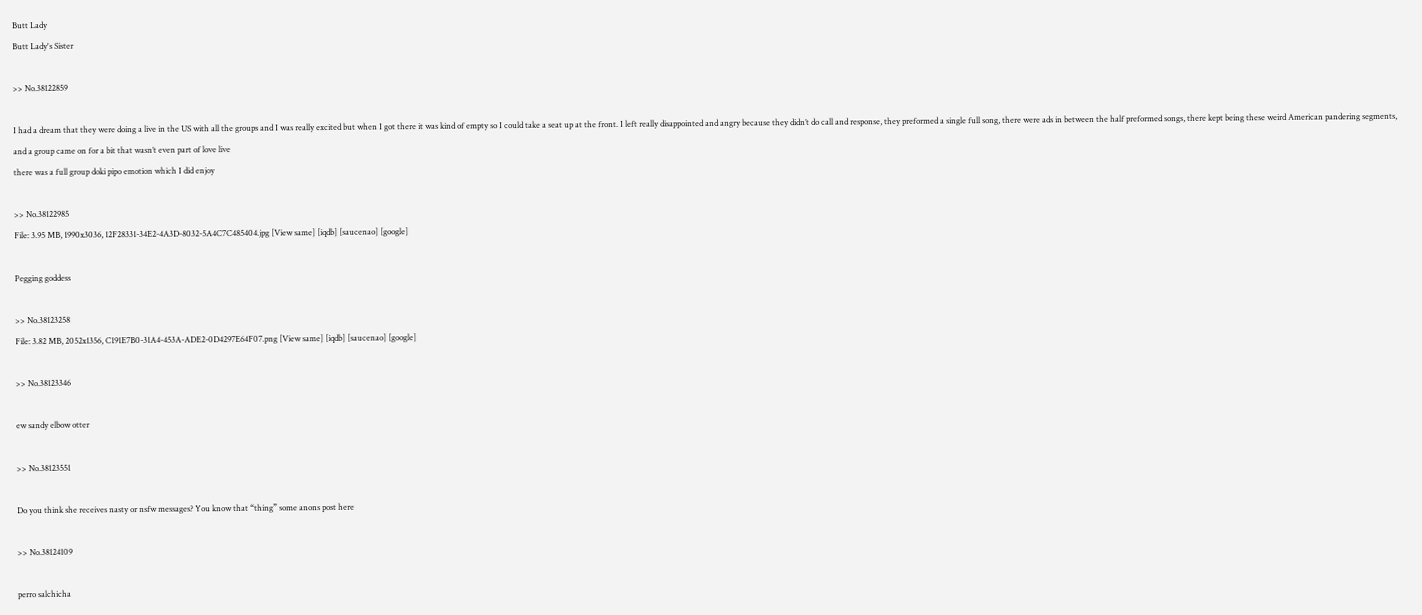Butt Lady
Butt Lady's Sister

>> No.38122859

I had a dream that they were doing a live in the US with all the groups and I was really excited but when I got there it was kind of empty so I could take a seat up at the front. I left really disappointed and angry because they didn’t do call and response, they preformed a single full song, there were ads in between the half preformed songs, there kept being these weird American pandering segments, and a group came on for a bit that wasn’t even part of love live
there was a full group doki pipo emotion which I did enjoy

>> No.38122985
File: 3.95 MB, 1990x3036, 12F28331-34E2-4A3D-8032-5A4C7C485404.jpg [View same] [iqdb] [saucenao] [google]

Pegging goddess

>> No.38123258
File: 3.82 MB, 2052x1356, C191E7B0-31A4-453A-ADE2-0D4297E64F07.png [View same] [iqdb] [saucenao] [google]

>> No.38123346

ew sandy elbow otter

>> No.38123551

Do you think she receives nasty or nsfw messages? You know that “thing” some anons post here

>> No.38124109

perro salchicha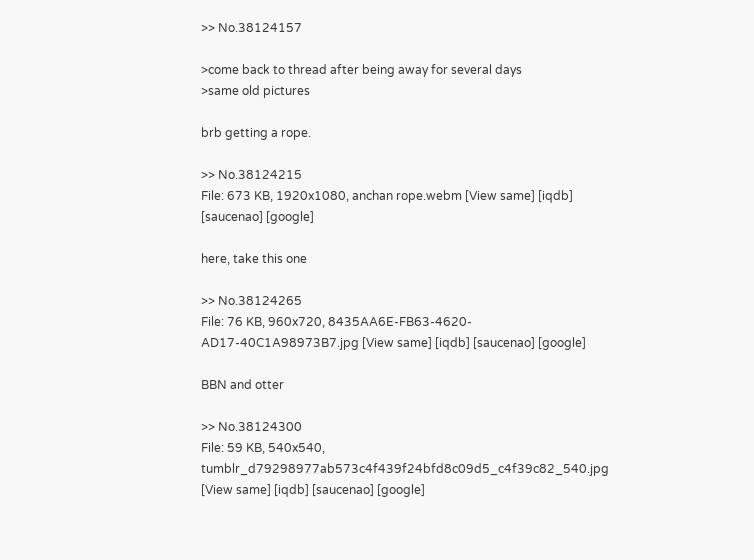>> No.38124157

>come back to thread after being away for several days
>same old pictures

brb getting a rope.

>> No.38124215
File: 673 KB, 1920x1080, anchan rope.webm [View same] [iqdb] [saucenao] [google]

here, take this one

>> No.38124265
File: 76 KB, 960x720, 8435AA6E-FB63-4620-AD17-40C1A98973B7.jpg [View same] [iqdb] [saucenao] [google]

BBN and otter

>> No.38124300
File: 59 KB, 540x540, tumblr_d79298977ab573c4f439f24bfd8c09d5_c4f39c82_540.jpg [View same] [iqdb] [saucenao] [google]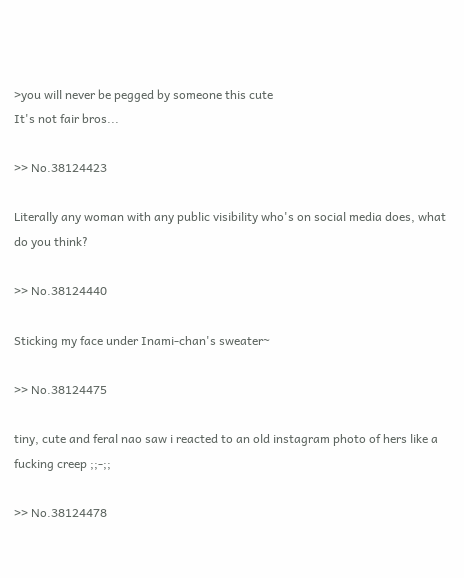>you will never be pegged by someone this cute
It's not fair bros...

>> No.38124423

Literally any woman with any public visibility who's on social media does, what do you think?

>> No.38124440

Sticking my face under Inami-chan's sweater~

>> No.38124475

tiny, cute and feral nao saw i reacted to an old instagram photo of hers like a fucking creep ;;-;;

>> No.38124478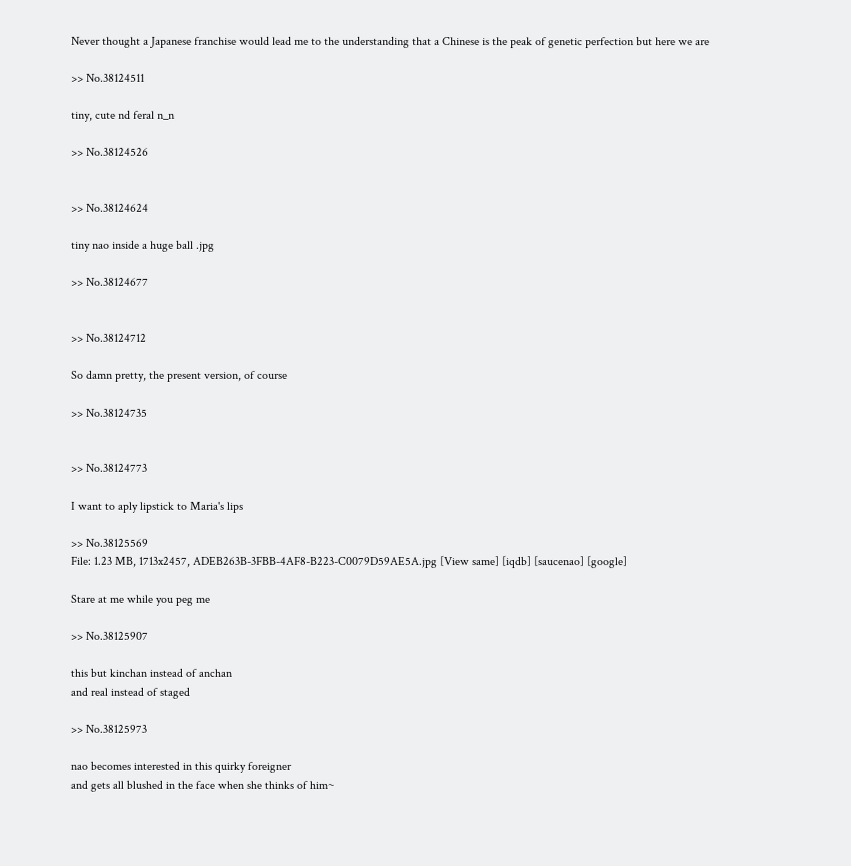Never thought a Japanese franchise would lead me to the understanding that a Chinese is the peak of genetic perfection but here we are

>> No.38124511

tiny, cute nd feral n_n

>> No.38124526


>> No.38124624

tiny nao inside a huge ball .jpg

>> No.38124677


>> No.38124712

So damn pretty, the present version, of course

>> No.38124735


>> No.38124773

I want to aply lipstick to Maria's lips

>> No.38125569
File: 1.23 MB, 1713x2457, ADEB263B-3FBB-4AF8-B223-C0079D59AE5A.jpg [View same] [iqdb] [saucenao] [google]

Stare at me while you peg me

>> No.38125907

this but kinchan instead of anchan
and real instead of staged

>> No.38125973

nao becomes interested in this quirky foreigner
and gets all blushed in the face when she thinks of him~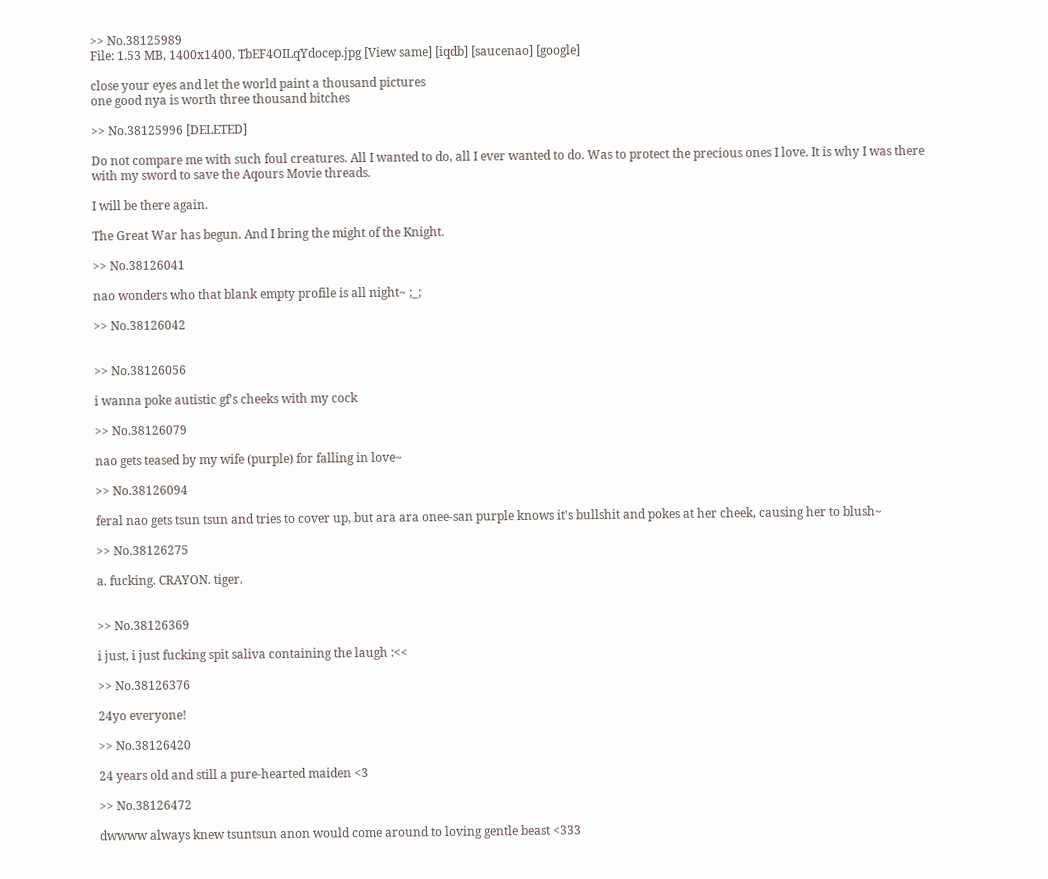>> No.38125989
File: 1.53 MB, 1400x1400, TbEF4OILqYdocep.jpg [View same] [iqdb] [saucenao] [google]

close your eyes and let the world paint a thousand pictures
one good nya is worth three thousand bitches

>> No.38125996 [DELETED]

Do not compare me with such foul creatures. All I wanted to do, all I ever wanted to do. Was to protect the precious ones I love. It is why I was there with my sword to save the Aqours Movie threads.

I will be there again.

The Great War has begun. And I bring the might of the Knight.

>> No.38126041

nao wonders who that blank empty profile is all night~ ;_;

>> No.38126042


>> No.38126056

i wanna poke autistic gf's cheeks with my cock

>> No.38126079

nao gets teased by my wife (purple) for falling in love~

>> No.38126094

feral nao gets tsun tsun and tries to cover up, but ara ara onee-san purple knows it's bullshit and pokes at her cheek, causing her to blush~

>> No.38126275

a. fucking. CRAYON. tiger.


>> No.38126369

i just, i just fucking spit saliva containing the laugh :<<

>> No.38126376

24yo everyone!

>> No.38126420

24 years old and still a pure-hearted maiden <3

>> No.38126472

dwwww always knew tsuntsun anon would come around to loving gentle beast <333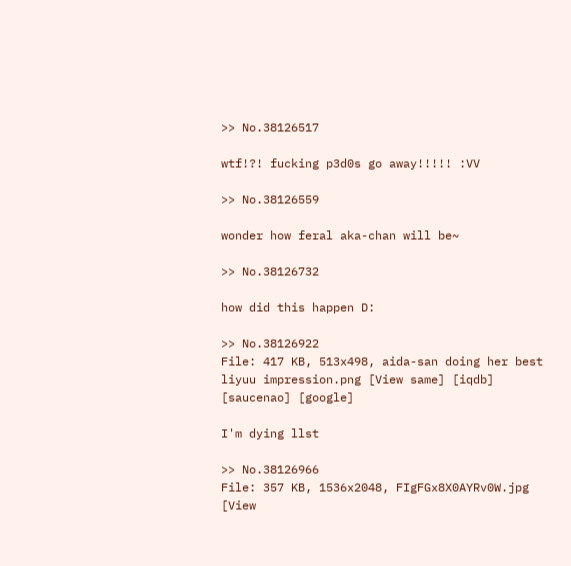>> No.38126517

wtf!?! fucking p3d0s go away!!!!! :VV

>> No.38126559

wonder how feral aka-chan will be~

>> No.38126732

how did this happen D:

>> No.38126922
File: 417 KB, 513x498, aida-san doing her best liyuu impression.png [View same] [iqdb] [saucenao] [google]

I'm dying llst

>> No.38126966
File: 357 KB, 1536x2048, FIgFGx8X0AYRv0W.jpg [View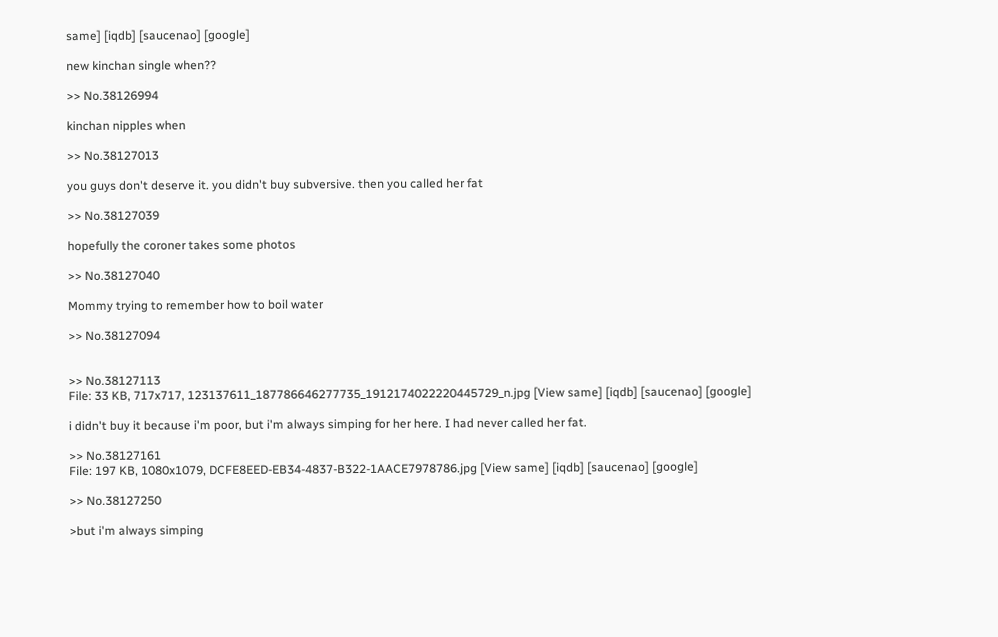same] [iqdb] [saucenao] [google]

new kinchan single when??

>> No.38126994

kinchan nipples when

>> No.38127013

you guys don't deserve it. you didn't buy subversive. then you called her fat

>> No.38127039

hopefully the coroner takes some photos

>> No.38127040

Mommy trying to remember how to boil water

>> No.38127094


>> No.38127113
File: 33 KB, 717x717, 123137611_187786646277735_1912174022220445729_n.jpg [View same] [iqdb] [saucenao] [google]

i didn't buy it because i'm poor, but i'm always simping for her here. I had never called her fat.

>> No.38127161
File: 197 KB, 1080x1079, DCFE8EED-EB34-4837-B322-1AACE7978786.jpg [View same] [iqdb] [saucenao] [google]

>> No.38127250

>but i'm always simping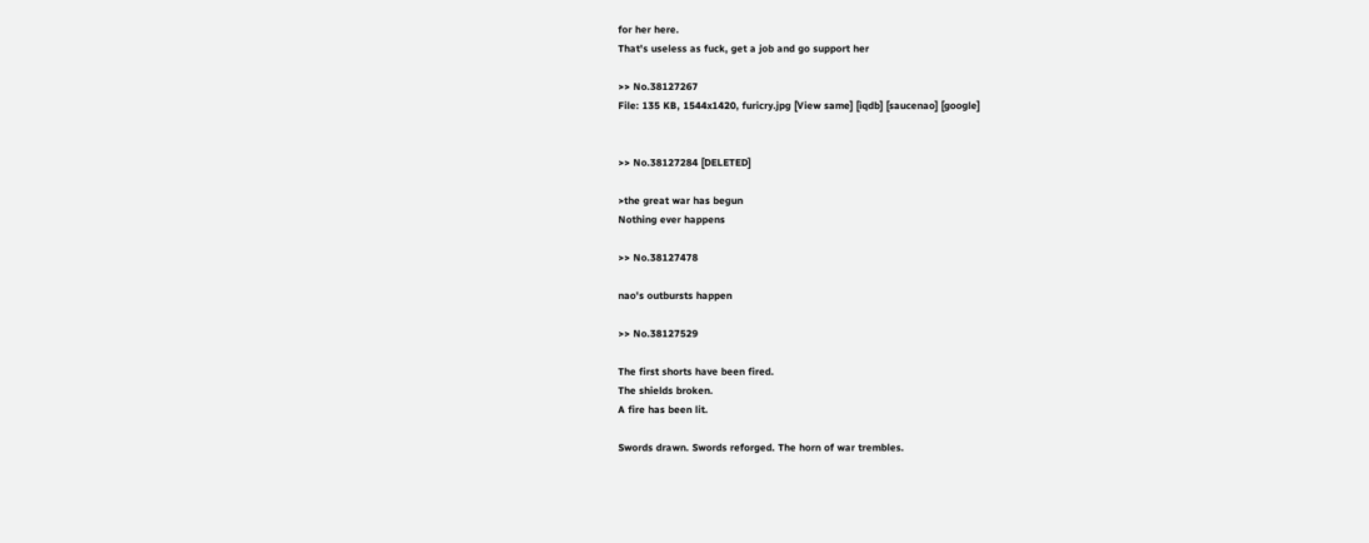for her here.
That's useless as fuck, get a job and go support her

>> No.38127267
File: 135 KB, 1544x1420, furicry.jpg [View same] [iqdb] [saucenao] [google]


>> No.38127284 [DELETED]

>the great war has begun
Nothing ever happens

>> No.38127478

nao's outbursts happen

>> No.38127529

The first shorts have been fired.
The shields broken.
A fire has been lit.

Swords drawn. Swords reforged. The horn of war trembles.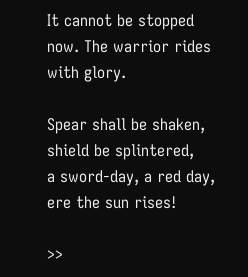It cannot be stopped now. The warrior rides with glory.

Spear shall be shaken, shield be splintered,
a sword-day, a red day, ere the sun rises!

>>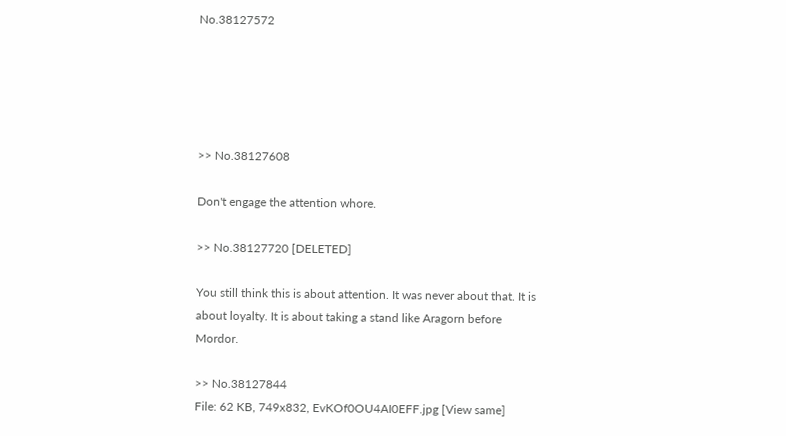No.38127572





>> No.38127608

Don't engage the attention whore.

>> No.38127720 [DELETED]

You still think this is about attention. It was never about that. It is about loyalty. It is about taking a stand like Aragorn before Mordor.

>> No.38127844
File: 62 KB, 749x832, EvKOf0OU4AI0EFF.jpg [View same]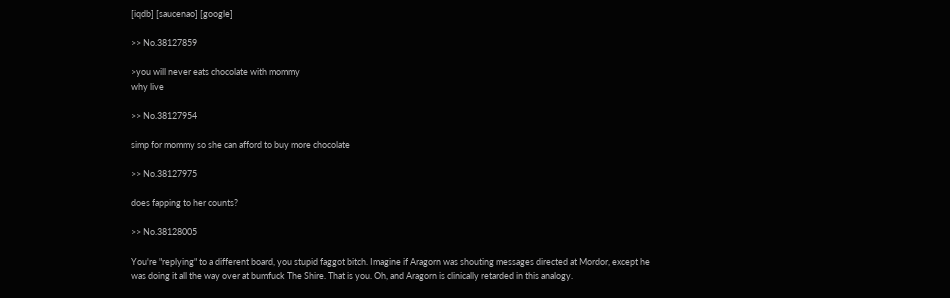[iqdb] [saucenao] [google]

>> No.38127859

>you will never eats chocolate with mommy
why live

>> No.38127954

simp for mommy so she can afford to buy more chocolate

>> No.38127975

does fapping to her counts?

>> No.38128005

You're "replying" to a different board, you stupid faggot bitch. Imagine if Aragorn was shouting messages directed at Mordor, except he was doing it all the way over at bumfuck The Shire. That is you. Oh, and Aragorn is clinically retarded in this analogy.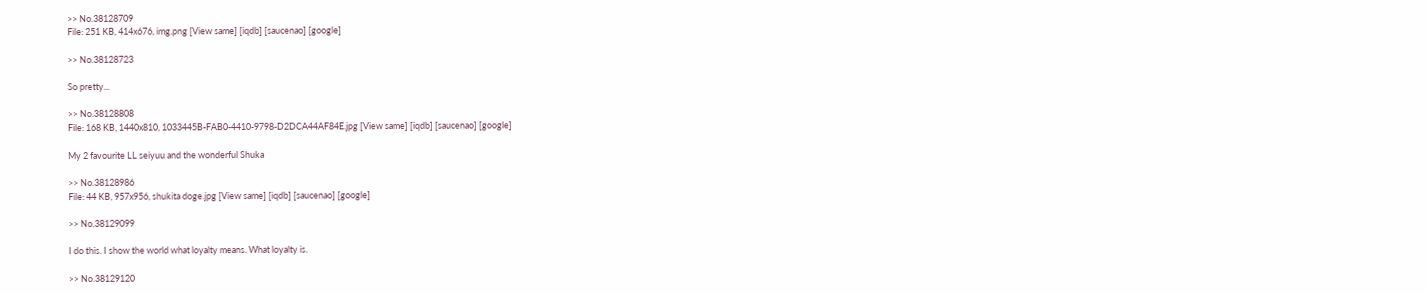>> No.38128709
File: 251 KB, 414x676, img.png [View same] [iqdb] [saucenao] [google]

>> No.38128723

So pretty...

>> No.38128808
File: 168 KB, 1440x810, 1033445B-FAB0-4410-9798-D2DCA44AF84E.jpg [View same] [iqdb] [saucenao] [google]

My 2 favourite LL seiyuu and the wonderful Shuka

>> No.38128986
File: 44 KB, 957x956, shukita doge.jpg [View same] [iqdb] [saucenao] [google]

>> No.38129099

I do this. I show the world what loyalty means. What loyalty is.

>> No.38129120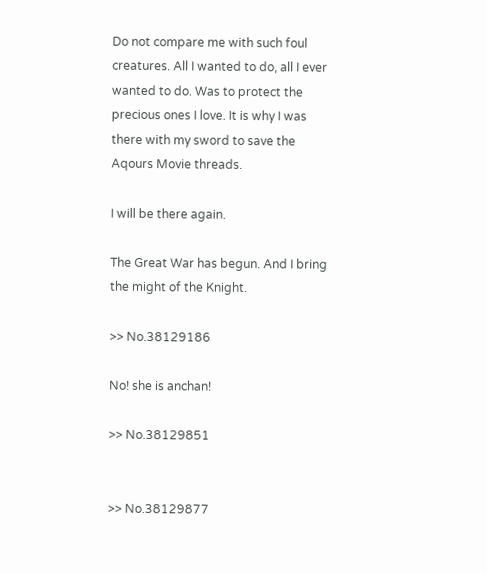Do not compare me with such foul creatures. All I wanted to do, all I ever wanted to do. Was to protect the precious ones I love. It is why I was there with my sword to save the Aqours Movie threads.

I will be there again.

The Great War has begun. And I bring the might of the Knight.

>> No.38129186

No! she is anchan!

>> No.38129851


>> No.38129877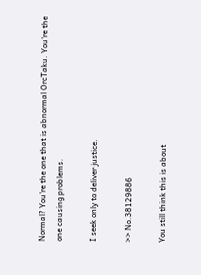Normal? You're the one that is abnormal OrcTaku. You're the one causing problems.

I seek only to deliver justice.

>> No.38129886

You still think this is about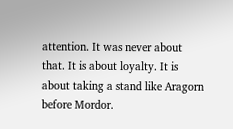attention. It was never about that. It is about loyalty. It is about taking a stand like Aragorn before Mordor.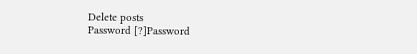Delete posts
Password [?]Password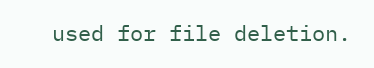used for file deletion.